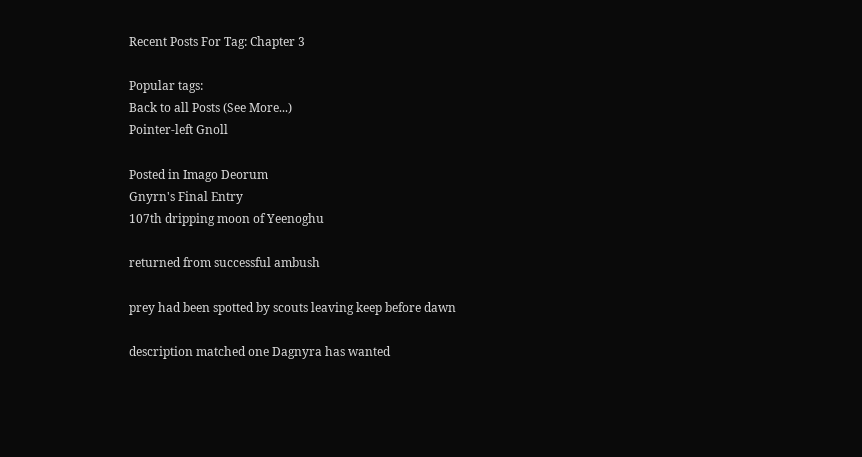Recent Posts For Tag: Chapter 3

Popular tags:
Back to all Posts (See More...)
Pointer-left Gnoll

Posted in Imago Deorum
Gnyrn's Final Entry
107th dripping moon of Yeenoghu

returned from successful ambush

prey had been spotted by scouts leaving keep before dawn

description matched one Dagnyra has wanted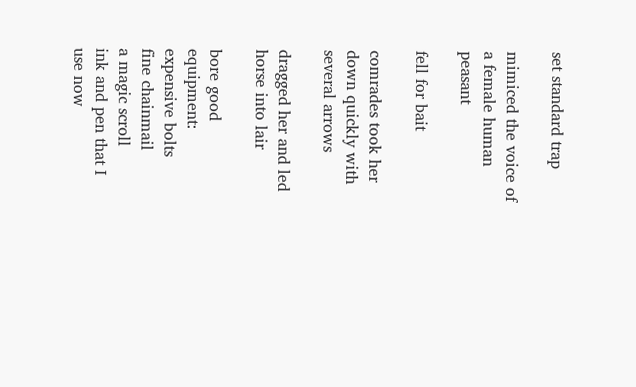set standard trap

mimiced the voice of a female human peasant

fell for bait

comrades took her down quickly with several arrows

dragged her and led horse into lair

bore good equipment:
expensive bolts
fine chainmail
a magic scroll
ink and pen that I use now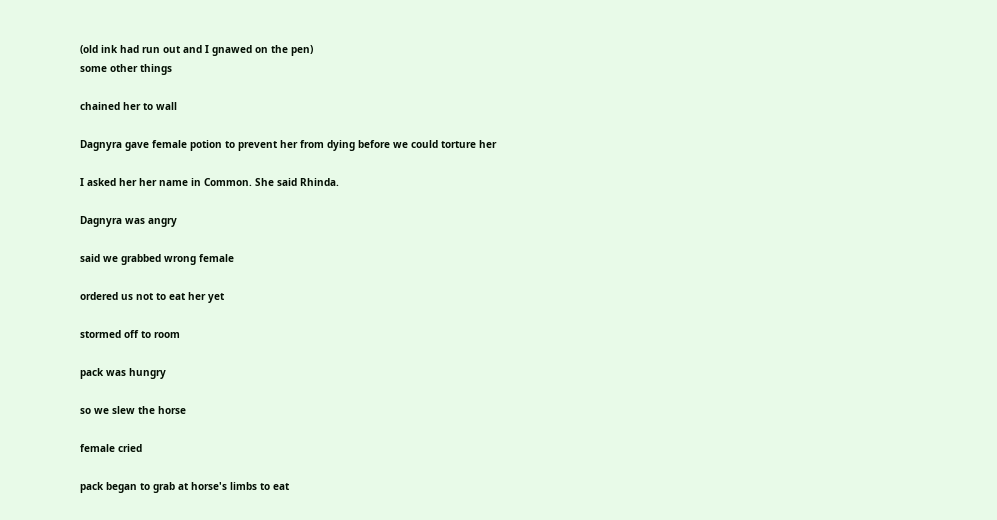(old ink had run out and I gnawed on the pen)
some other things

chained her to wall

Dagnyra gave female potion to prevent her from dying before we could torture her

I asked her her name in Common. She said Rhinda.

Dagnyra was angry

said we grabbed wrong female

ordered us not to eat her yet

stormed off to room

pack was hungry

so we slew the horse

female cried

pack began to grab at horse's limbs to eat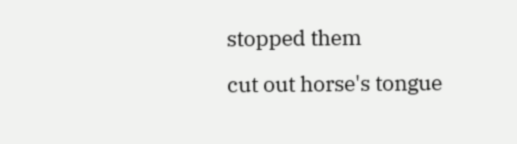stopped them

cut out horse's tongue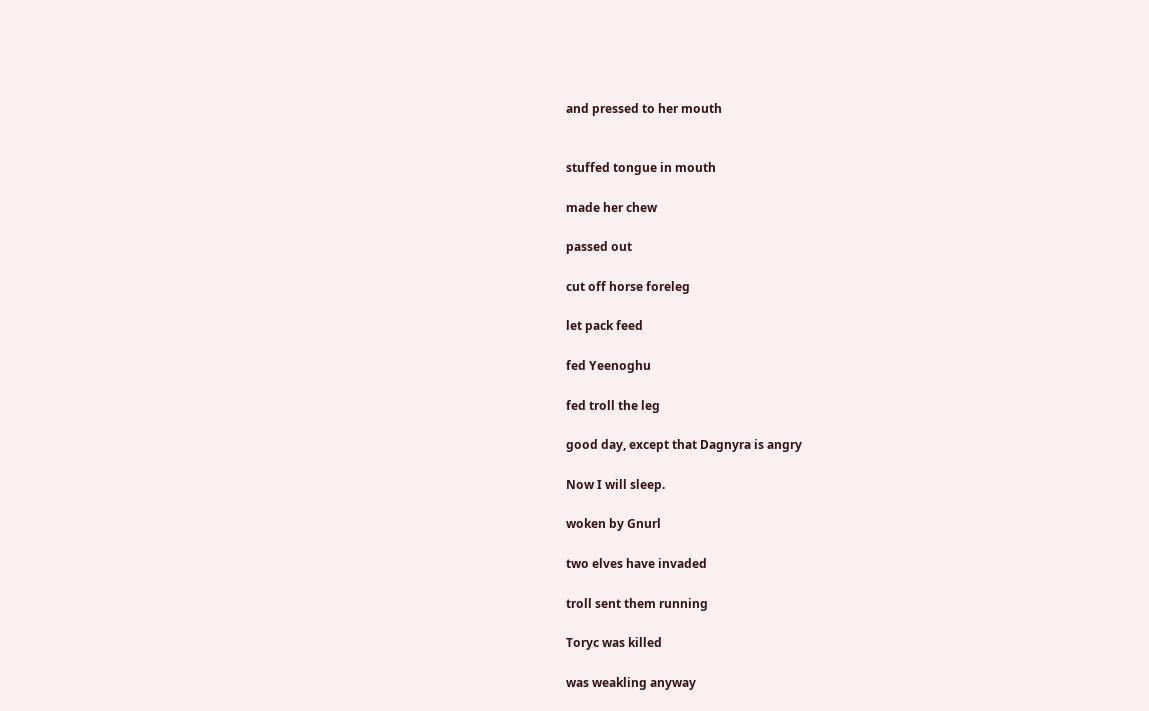and pressed to her mouth


stuffed tongue in mouth

made her chew

passed out

cut off horse foreleg

let pack feed

fed Yeenoghu

fed troll the leg

good day, except that Dagnyra is angry

Now I will sleep.

woken by Gnurl

two elves have invaded

troll sent them running

Toryc was killed

was weakling anyway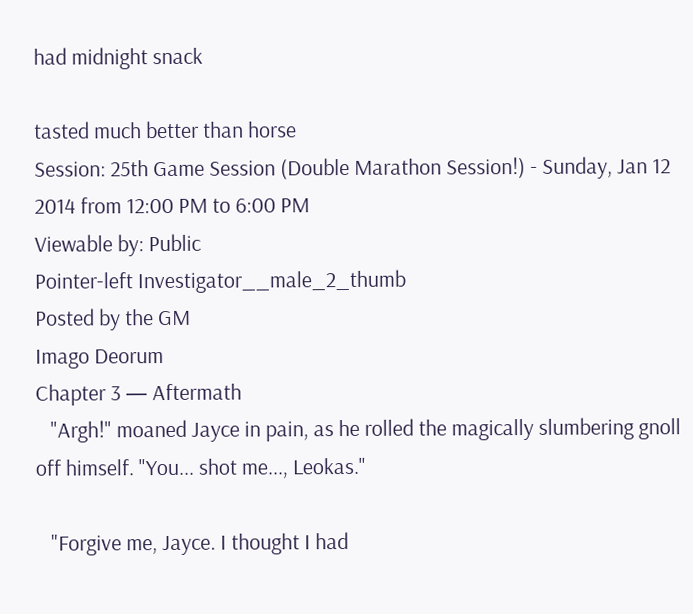had midnight snack

tasted much better than horse
Session: 25th Game Session (Double Marathon Session!) - Sunday, Jan 12 2014 from 12:00 PM to 6:00 PM
Viewable by: Public
Pointer-left Investigator__male_2_thumb
Posted by the GM
Imago Deorum
Chapter 3 — Aftermath
   "Argh!" moaned Jayce in pain, as he rolled the magically slumbering gnoll off himself. "You... shot me..., Leokas."

   "Forgive me, Jayce. I thought I had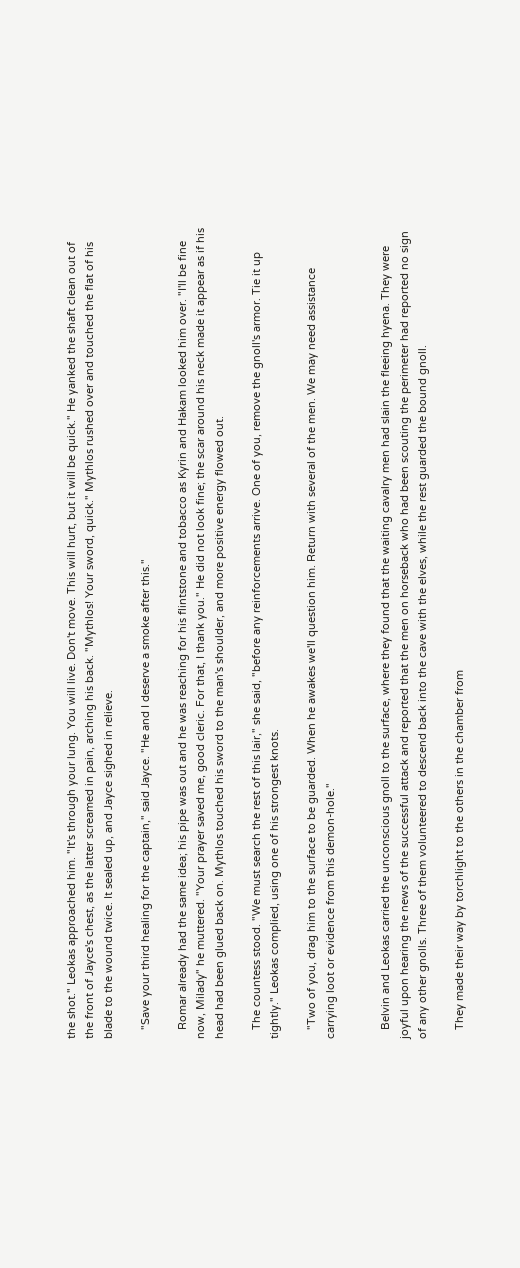the shot." Leokas approached him. "It's through your lung. You will live. Don't move. This will hurt, but it will be quick." He yanked the shaft clean out of the front of Jayce's chest, as the latter screamed in pain, arching his back. "Mythlos! Your sword, quick." Mythlos rushed over and touched the flat of his blade to the wound twice. It sealed up, and Jayce sighed in relieve.

   "Save your third healing for the captain," said Jayce. "He and I deserve a smoke after this."

   Romar already had the same idea; his pipe was out and he was reaching for his flintstone and tobacco as Kyrin and Hakam looked him over. "I'll be fine now, Milady" he muttered. "Your prayer saved me, good cleric. For that, I thank you." He did not look fine; the scar around his neck made it appear as if his head had been glued back on. Mythlos touched his sword to the man's shoulder, and more positive energy flowed out.

   The countess stood. "We must search the rest of this lair," she said, "before any reinforcements arrive. One of you, remove the gnoll's armor. Tie it up tightly." Leokas complied, using one of his strongest knots.

   "Two of you, drag him to the surface to be guarded. When he awakes we'll question him. Return with several of the men. We may need assistance carrying loot or evidence from this demon-hole."


   Belvin and Leokas carried the unconscious gnoll to the surface, where they found that the waiting cavalry men had slain the fleeing hyena. They were joyful upon hearing the news of the successful attack and reported that the men on horseback who had been scouting the perimeter had reported no sign of any other gnolls. Three of them volunteered to descend back into the cave with the elves, while the rest guarded the bound gnoll.

   They made their way by torchlight to the others in the chamber from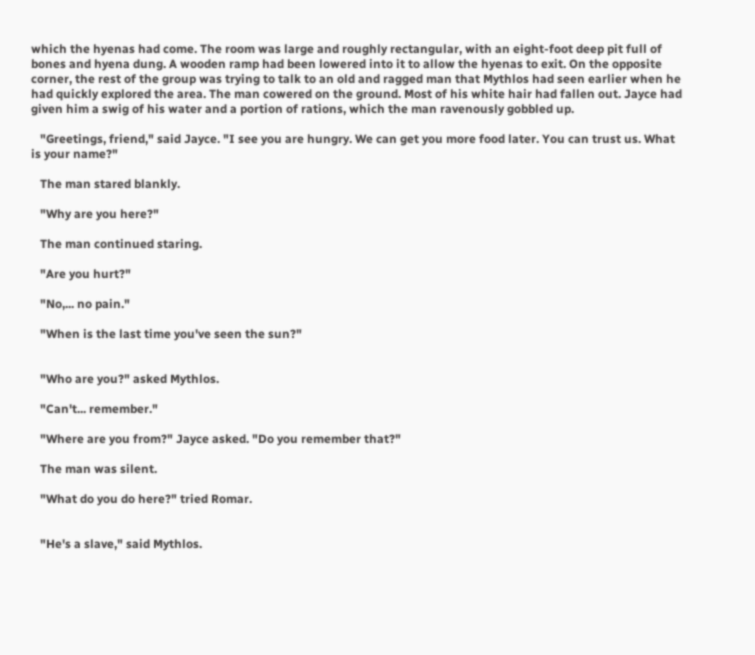which the hyenas had come. The room was large and roughly rectangular, with an eight-foot deep pit full of bones and hyena dung. A wooden ramp had been lowered into it to allow the hyenas to exit. On the opposite corner, the rest of the group was trying to talk to an old and ragged man that Mythlos had seen earlier when he had quickly explored the area. The man cowered on the ground. Most of his white hair had fallen out. Jayce had given him a swig of his water and a portion of rations, which the man ravenously gobbled up.

   "Greetings, friend," said Jayce. "I see you are hungry. We can get you more food later. You can trust us. What is your name?"

   The man stared blankly.

   "Why are you here?"

   The man continued staring.

   "Are you hurt?"

   "No,... no pain."

   "When is the last time you've seen the sun?"


   "Who are you?" asked Mythlos.

   "Can't... remember."

   "Where are you from?" Jayce asked. "Do you remember that?"

   The man was silent.

   "What do you do here?" tried Romar.


   "He's a slave," said Mythlos.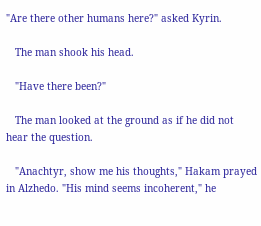"Are there other humans here?" asked Kyrin.

   The man shook his head.

   "Have there been?"

   The man looked at the ground as if he did not hear the question.

   "Anachtyr, show me his thoughts," Hakam prayed in Alzhedo. "His mind seems incoherent," he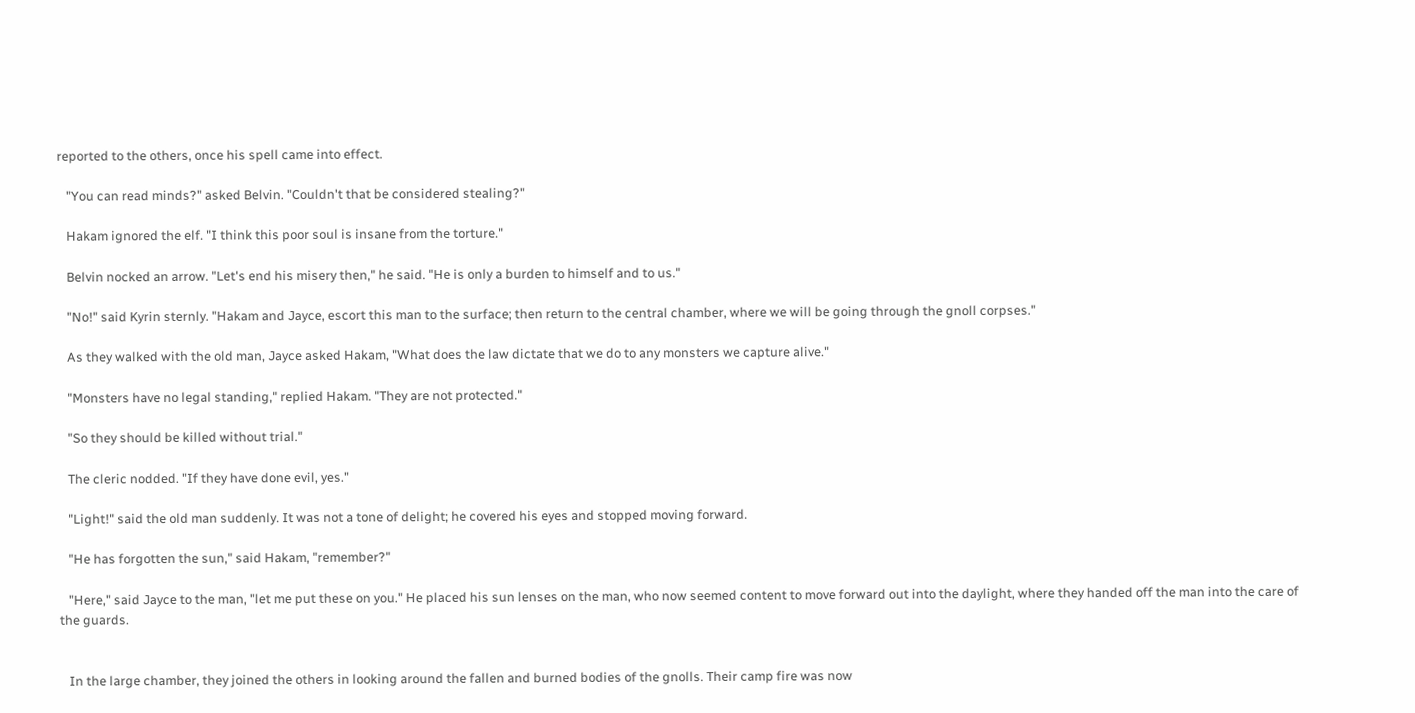reported to the others, once his spell came into effect.

   "You can read minds?" asked Belvin. "Couldn't that be considered stealing?"

   Hakam ignored the elf. "I think this poor soul is insane from the torture."

   Belvin nocked an arrow. "Let's end his misery then," he said. "He is only a burden to himself and to us."

   "No!" said Kyrin sternly. "Hakam and Jayce, escort this man to the surface; then return to the central chamber, where we will be going through the gnoll corpses."

   As they walked with the old man, Jayce asked Hakam, "What does the law dictate that we do to any monsters we capture alive."

   "Monsters have no legal standing," replied Hakam. "They are not protected."

   "So they should be killed without trial."

   The cleric nodded. "If they have done evil, yes."

   "Light!" said the old man suddenly. It was not a tone of delight; he covered his eyes and stopped moving forward.

   "He has forgotten the sun," said Hakam, "remember?"

   "Here," said Jayce to the man, "let me put these on you." He placed his sun lenses on the man, who now seemed content to move forward out into the daylight, where they handed off the man into the care of the guards.


   In the large chamber, they joined the others in looking around the fallen and burned bodies of the gnolls. Their camp fire was now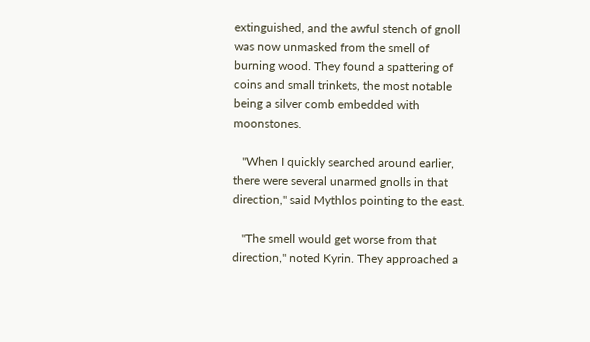extinguished, and the awful stench of gnoll was now unmasked from the smell of burning wood. They found a spattering of coins and small trinkets, the most notable being a silver comb embedded with moonstones.

   "When I quickly searched around earlier, there were several unarmed gnolls in that direction," said Mythlos pointing to the east.

   "The smell would get worse from that direction," noted Kyrin. They approached a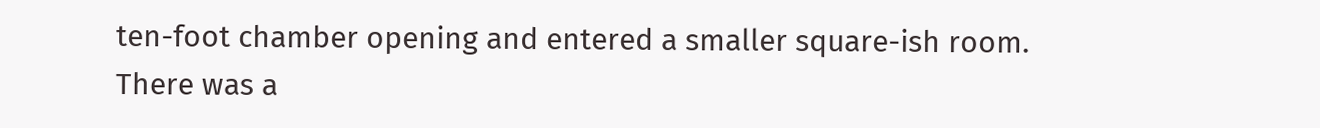ten-foot chamber opening and entered a smaller square-ish room. There was a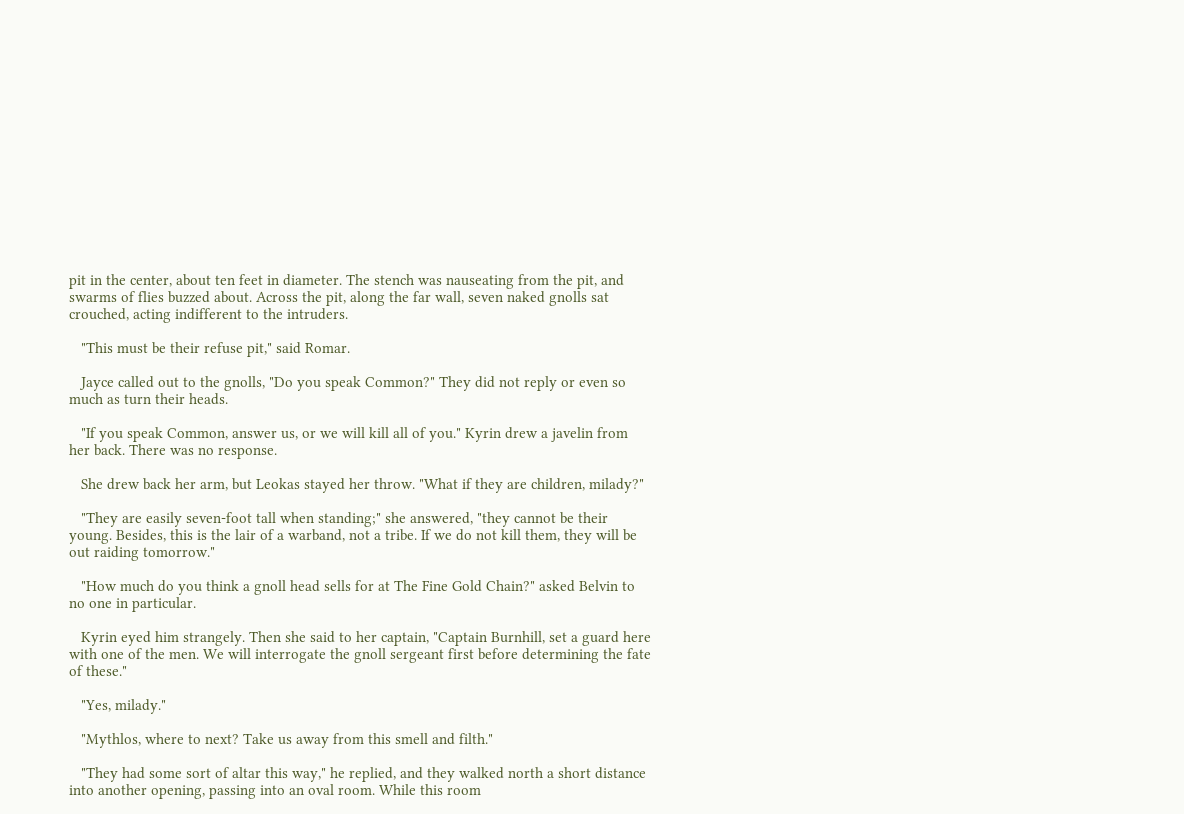pit in the center, about ten feet in diameter. The stench was nauseating from the pit, and swarms of flies buzzed about. Across the pit, along the far wall, seven naked gnolls sat crouched, acting indifferent to the intruders.

   "This must be their refuse pit," said Romar.

   Jayce called out to the gnolls, "Do you speak Common?" They did not reply or even so much as turn their heads.

   "If you speak Common, answer us, or we will kill all of you." Kyrin drew a javelin from her back. There was no response.

   She drew back her arm, but Leokas stayed her throw. "What if they are children, milady?"

   "They are easily seven-foot tall when standing;" she answered, "they cannot be their young. Besides, this is the lair of a warband, not a tribe. If we do not kill them, they will be out raiding tomorrow."

   "How much do you think a gnoll head sells for at The Fine Gold Chain?" asked Belvin to no one in particular.

   Kyrin eyed him strangely. Then she said to her captain, "Captain Burnhill, set a guard here with one of the men. We will interrogate the gnoll sergeant first before determining the fate of these."

   "Yes, milady."

   "Mythlos, where to next? Take us away from this smell and filth."

   "They had some sort of altar this way," he replied, and they walked north a short distance into another opening, passing into an oval room. While this room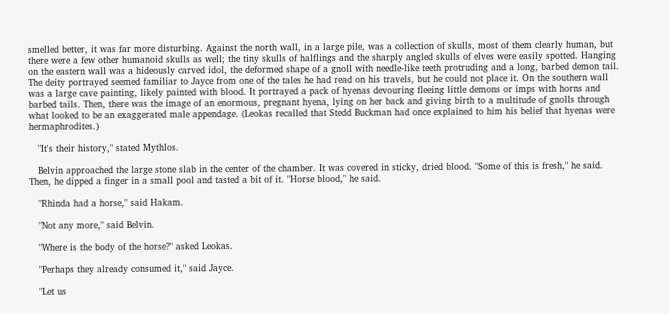smelled better, it was far more disturbing. Against the north wall, in a large pile, was a collection of skulls, most of them clearly human, but there were a few other humanoid skulls as well; the tiny skulls of halflings and the sharply angled skulls of elves were easily spotted. Hanging on the eastern wall was a hideously carved idol, the deformed shape of a gnoll with needle-like teeth protruding and a long, barbed demon tail. The deity portrayed seemed familiar to Jayce from one of the tales he had read on his travels, but he could not place it. On the southern wall was a large cave painting, likely painted with blood. It portrayed a pack of hyenas devouring fleeing little demons or imps with horns and barbed tails. Then, there was the image of an enormous, pregnant hyena, lying on her back and giving birth to a multitude of gnolls through what looked to be an exaggerated male appendage. (Leokas recalled that Stedd Buckman had once explained to him his belief that hyenas were hermaphrodites.)

   "It's their history," stated Mythlos.

   Belvin approached the large stone slab in the center of the chamber. It was covered in sticky, dried blood. "Some of this is fresh," he said. Then, he dipped a finger in a small pool and tasted a bit of it. "Horse blood," he said.

   "Rhinda had a horse," said Hakam.

   "Not any more," said Belvin.

   "Where is the body of the horse?" asked Leokas.

   "Perhaps they already consumed it," said Jayce.

   "Let us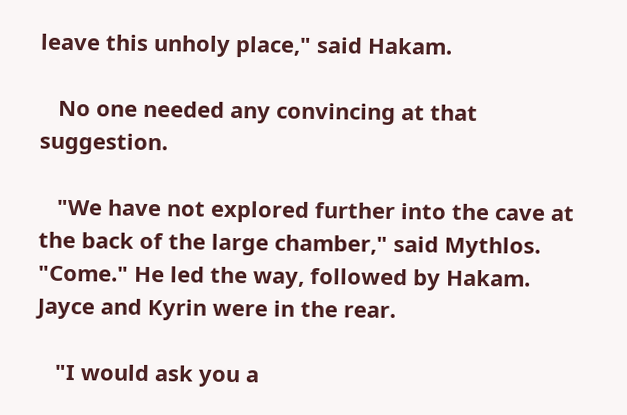leave this unholy place," said Hakam.

   No one needed any convincing at that suggestion.

   "We have not explored further into the cave at the back of the large chamber," said Mythlos. "Come." He led the way, followed by Hakam. Jayce and Kyrin were in the rear.

   "I would ask you a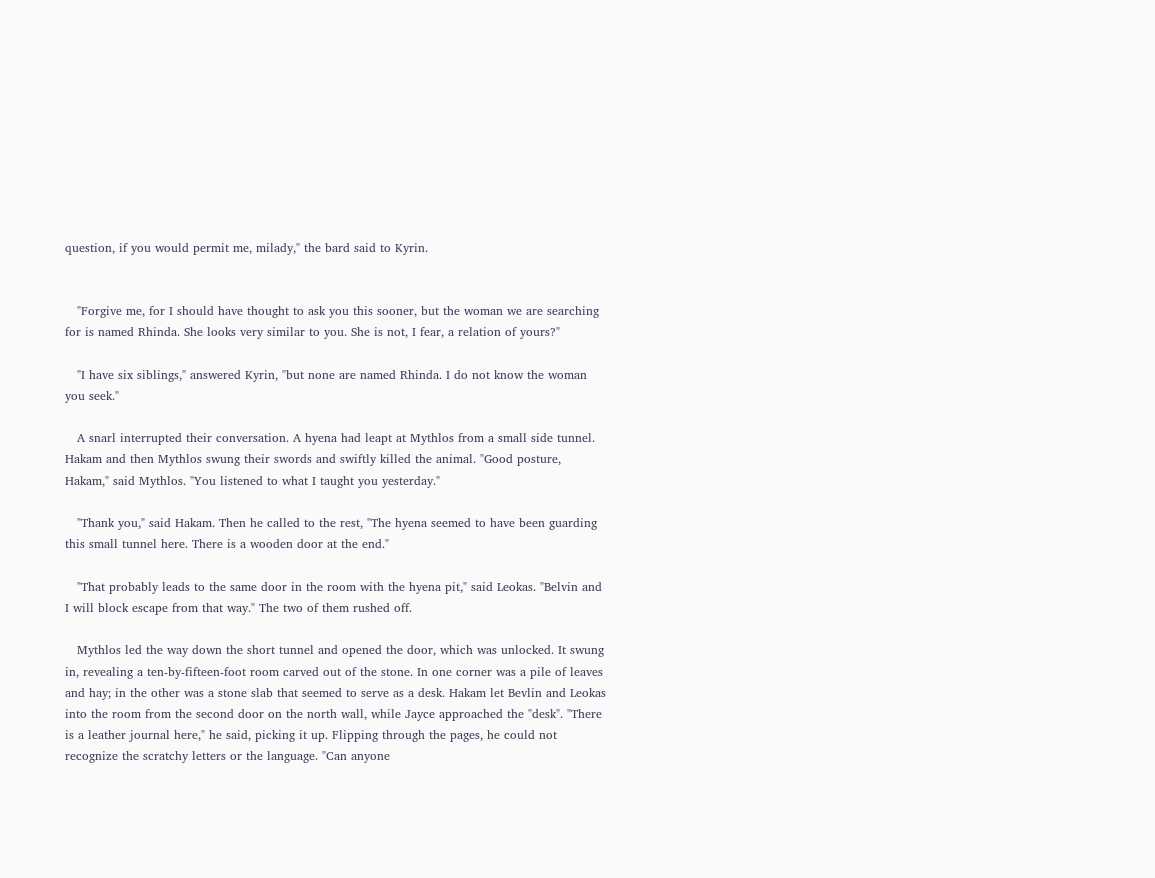question, if you would permit me, milady," the bard said to Kyrin.


   "Forgive me, for I should have thought to ask you this sooner, but the woman we are searching for is named Rhinda. She looks very similar to you. She is not, I fear, a relation of yours?"

   "I have six siblings," answered Kyrin, "but none are named Rhinda. I do not know the woman you seek."

   A snarl interrupted their conversation. A hyena had leapt at Mythlos from a small side tunnel. Hakam and then Mythlos swung their swords and swiftly killed the animal. "Good posture, Hakam," said Mythlos. "You listened to what I taught you yesterday."

   "Thank you," said Hakam. Then he called to the rest, "The hyena seemed to have been guarding this small tunnel here. There is a wooden door at the end."

   "That probably leads to the same door in the room with the hyena pit," said Leokas. "Belvin and I will block escape from that way." The two of them rushed off.

   Mythlos led the way down the short tunnel and opened the door, which was unlocked. It swung in, revealing a ten-by-fifteen-foot room carved out of the stone. In one corner was a pile of leaves and hay; in the other was a stone slab that seemed to serve as a desk. Hakam let Bevlin and Leokas into the room from the second door on the north wall, while Jayce approached the "desk". "There is a leather journal here," he said, picking it up. Flipping through the pages, he could not recognize the scratchy letters or the language. "Can anyone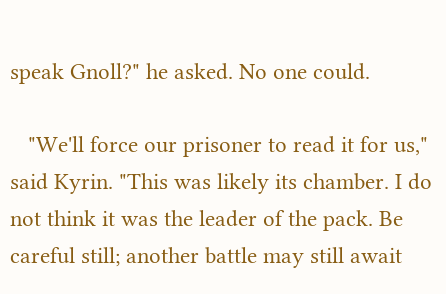speak Gnoll?" he asked. No one could.

   "We'll force our prisoner to read it for us," said Kyrin. "This was likely its chamber. I do not think it was the leader of the pack. Be careful still; another battle may still await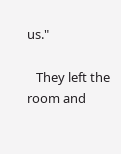us."

   They left the room and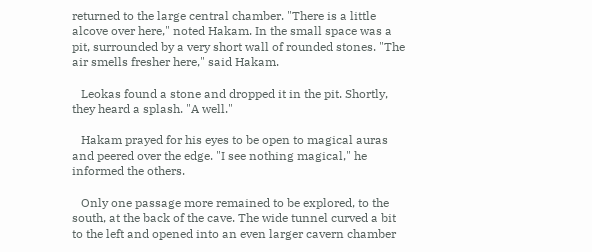returned to the large central chamber. "There is a little alcove over here," noted Hakam. In the small space was a pit, surrounded by a very short wall of rounded stones. "The air smells fresher here," said Hakam.

   Leokas found a stone and dropped it in the pit. Shortly, they heard a splash. "A well."

   Hakam prayed for his eyes to be open to magical auras and peered over the edge. "I see nothing magical," he informed the others.

   Only one passage more remained to be explored, to the south, at the back of the cave. The wide tunnel curved a bit to the left and opened into an even larger cavern chamber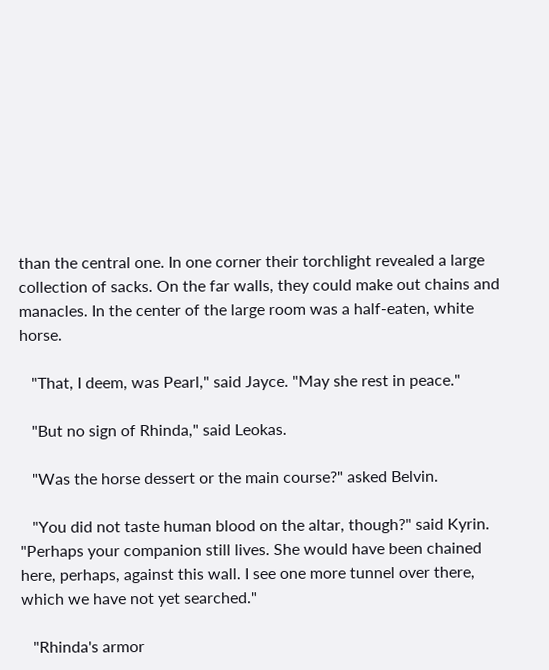than the central one. In one corner their torchlight revealed a large collection of sacks. On the far walls, they could make out chains and manacles. In the center of the large room was a half-eaten, white horse.

   "That, I deem, was Pearl," said Jayce. "May she rest in peace."

   "But no sign of Rhinda," said Leokas.

   "Was the horse dessert or the main course?" asked Belvin.

   "You did not taste human blood on the altar, though?" said Kyrin. "Perhaps your companion still lives. She would have been chained here, perhaps, against this wall. I see one more tunnel over there, which we have not yet searched."

   "Rhinda's armor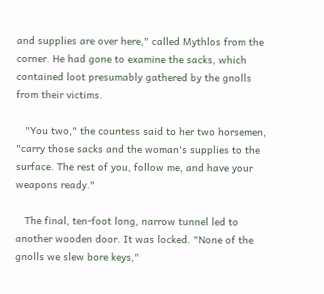and supplies are over here," called Mythlos from the corner. He had gone to examine the sacks, which contained loot presumably gathered by the gnolls from their victims.

   "You two," the countess said to her two horsemen, "carry those sacks and the woman's supplies to the surface. The rest of you, follow me, and have your weapons ready."

   The final, ten-foot long, narrow tunnel led to another wooden door. It was locked. "None of the gnolls we slew bore keys,"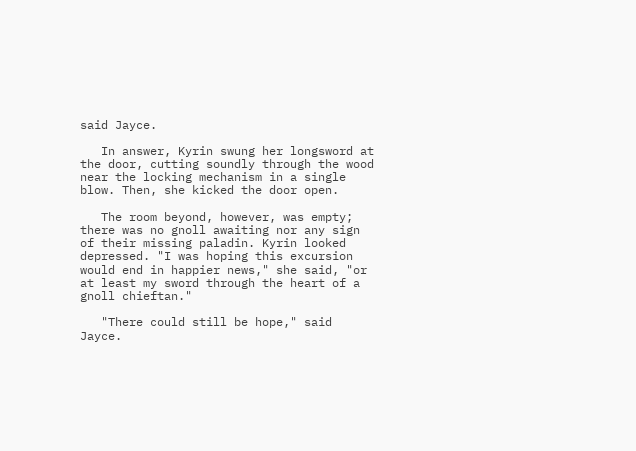said Jayce.

   In answer, Kyrin swung her longsword at the door, cutting soundly through the wood near the locking mechanism in a single blow. Then, she kicked the door open.

   The room beyond, however, was empty; there was no gnoll awaiting nor any sign of their missing paladin. Kyrin looked depressed. "I was hoping this excursion would end in happier news," she said, "or at least my sword through the heart of a gnoll chieftan."

   "There could still be hope," said Jayce.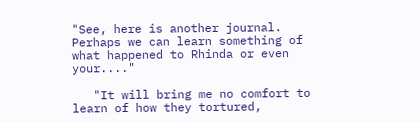"See, here is another journal. Perhaps we can learn something of what happened to Rhinda or even your...."

   "It will bring me no comfort to learn of how they tortured,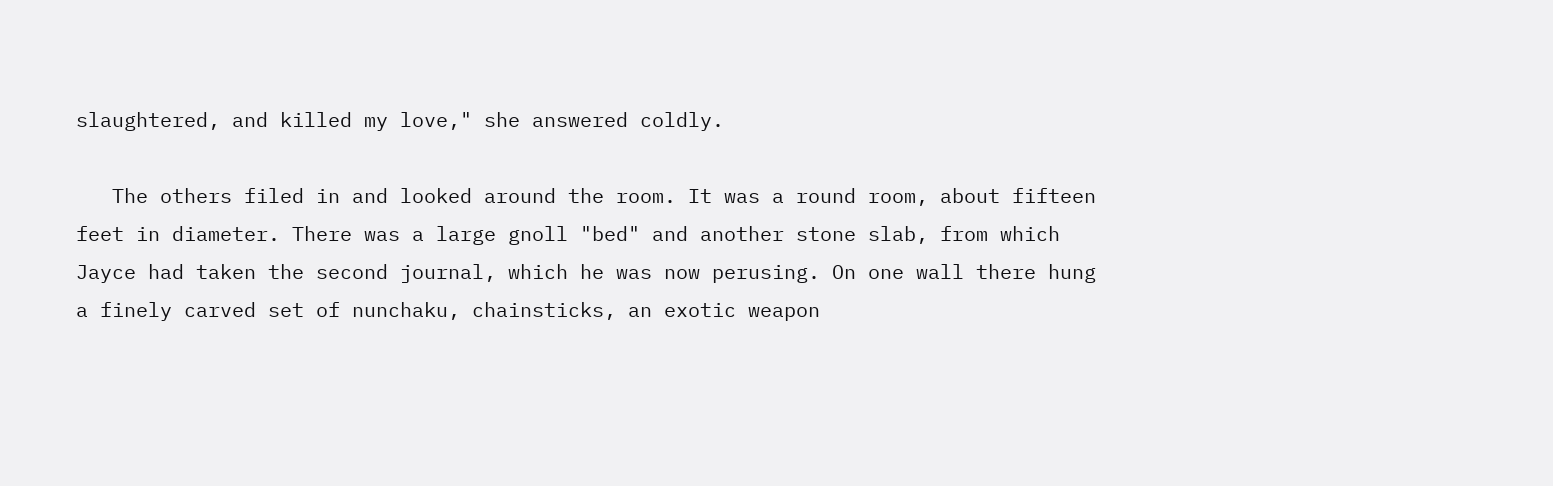slaughtered, and killed my love," she answered coldly.

   The others filed in and looked around the room. It was a round room, about fifteen feet in diameter. There was a large gnoll "bed" and another stone slab, from which Jayce had taken the second journal, which he was now perusing. On one wall there hung a finely carved set of nunchaku, chainsticks, an exotic weapon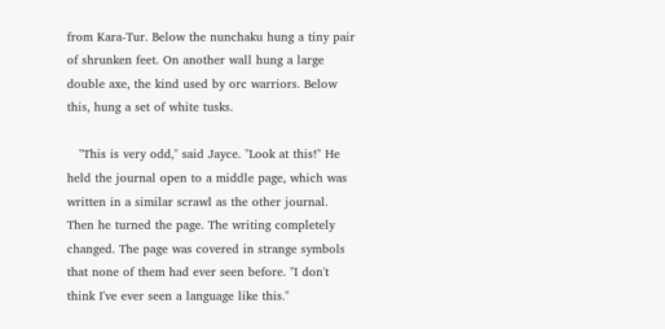from Kara-Tur. Below the nunchaku hung a tiny pair of shrunken feet. On another wall hung a large double axe, the kind used by orc warriors. Below this, hung a set of white tusks.

   "This is very odd," said Jayce. "Look at this!" He held the journal open to a middle page, which was written in a similar scrawl as the other journal. Then he turned the page. The writing completely changed. The page was covered in strange symbols that none of them had ever seen before. "I don't think I've ever seen a language like this."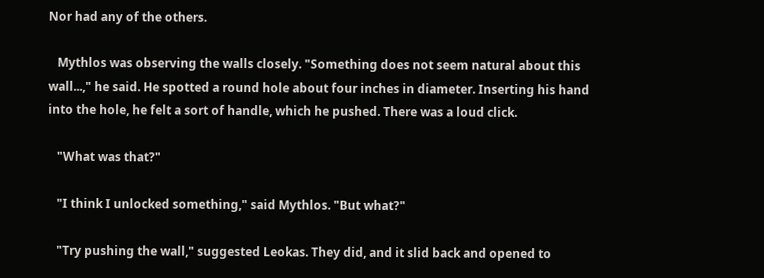Nor had any of the others.

   Mythlos was observing the walls closely. "Something does not seem natural about this wall...," he said. He spotted a round hole about four inches in diameter. Inserting his hand into the hole, he felt a sort of handle, which he pushed. There was a loud click.

   "What was that?"

   "I think I unlocked something," said Mythlos. "But what?"

   "Try pushing the wall," suggested Leokas. They did, and it slid back and opened to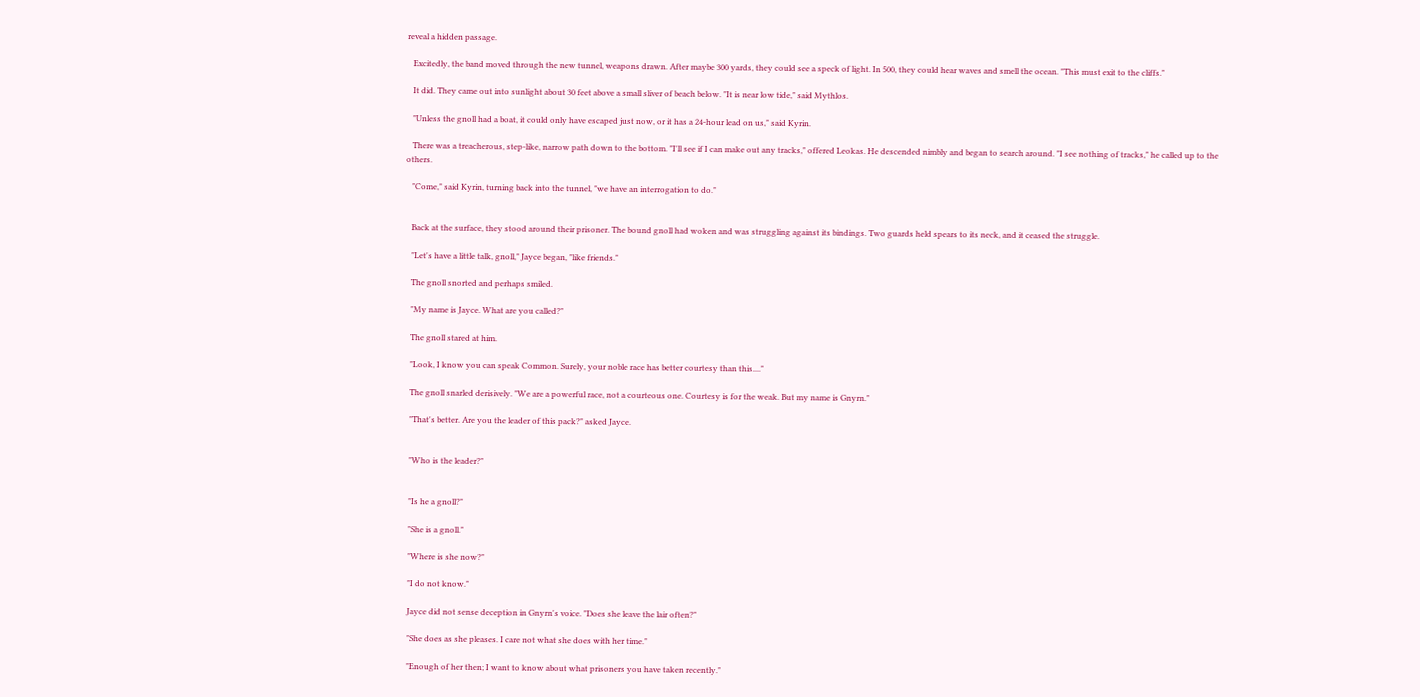reveal a hidden passage.

   Excitedly, the band moved through the new tunnel, weapons drawn. After maybe 300 yards, they could see a speck of light. In 500, they could hear waves and smell the ocean. "This must exit to the cliffs."

   It did. They came out into sunlight about 30 feet above a small sliver of beach below. "It is near low tide," said Mythlos.

   "Unless the gnoll had a boat, it could only have escaped just now, or it has a 24-hour lead on us," said Kyrin.

   There was a treacherous, step-like, narrow path down to the bottom. "I'll see if I can make out any tracks," offered Leokas. He descended nimbly and began to search around. "I see nothing of tracks," he called up to the others.

   "Come," said Kyrin, turning back into the tunnel, "we have an interrogation to do."


   Back at the surface, they stood around their prisoner. The bound gnoll had woken and was struggling against its bindings. Two guards held spears to its neck, and it ceased the struggle.

   "Let's have a little talk, gnoll," Jayce began, "like friends."

   The gnoll snorted and perhaps smiled.

   "My name is Jayce. What are you called?"

   The gnoll stared at him.

   "Look, I know you can speak Common. Surely, your noble race has better courtesy than this...."

   The gnoll snarled derisively. "We are a powerful race, not a courteous one. Courtesy is for the weak. But my name is Gnyrn."

   "That's better. Are you the leader of this pack?" asked Jayce.


   "Who is the leader?"


   "Is he a gnoll?"

   "She is a gnoll."

   "Where is she now?"

   "I do not know."

   Jayce did not sense deception in Gnyrn's voice. "Does she leave the lair often?"

   "She does as she pleases. I care not what she does with her time."

   "Enough of her then; I want to know about what prisoners you have taken recently."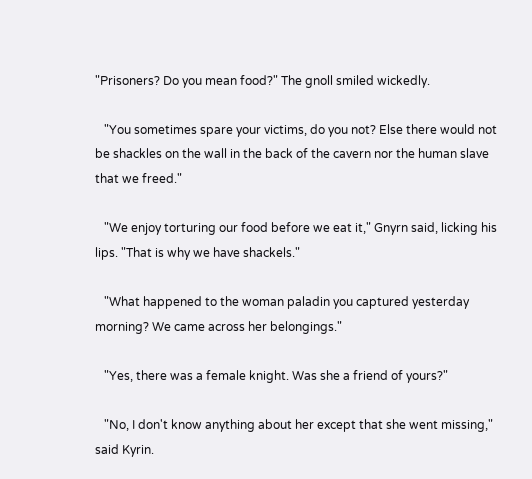"Prisoners? Do you mean food?" The gnoll smiled wickedly.

   "You sometimes spare your victims, do you not? Else there would not be shackles on the wall in the back of the cavern nor the human slave that we freed."

   "We enjoy torturing our food before we eat it," Gnyrn said, licking his lips. "That is why we have shackels."

   "What happened to the woman paladin you captured yesterday morning? We came across her belongings."

   "Yes, there was a female knight. Was she a friend of yours?"

   "No, I don't know anything about her except that she went missing," said Kyrin.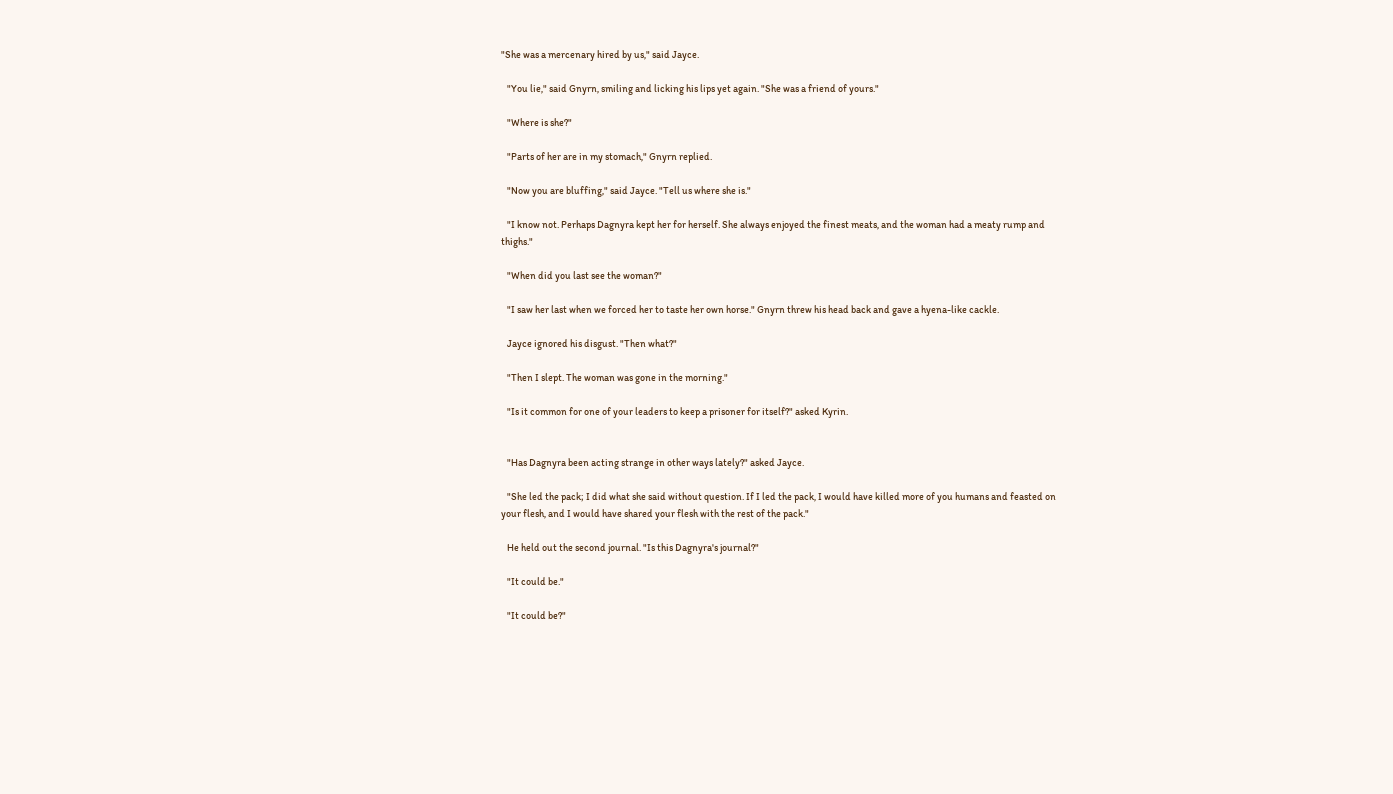"She was a mercenary hired by us," said Jayce.

   "You lie," said Gnyrn, smiling and licking his lips yet again. "She was a friend of yours."

   "Where is she?"

   "Parts of her are in my stomach," Gnyrn replied.

   "Now you are bluffing," said Jayce. "Tell us where she is."

   "I know not. Perhaps Dagnyra kept her for herself. She always enjoyed the finest meats, and the woman had a meaty rump and thighs."

   "When did you last see the woman?"

   "I saw her last when we forced her to taste her own horse." Gnyrn threw his head back and gave a hyena-like cackle.

   Jayce ignored his disgust. "Then what?"

   "Then I slept. The woman was gone in the morning."

   "Is it common for one of your leaders to keep a prisoner for itself?" asked Kyrin.


   "Has Dagnyra been acting strange in other ways lately?" asked Jayce.

   "She led the pack; I did what she said without question. If I led the pack, I would have killed more of you humans and feasted on your flesh, and I would have shared your flesh with the rest of the pack."

   He held out the second journal. "Is this Dagnyra's journal?"

   "It could be."

   "It could be?"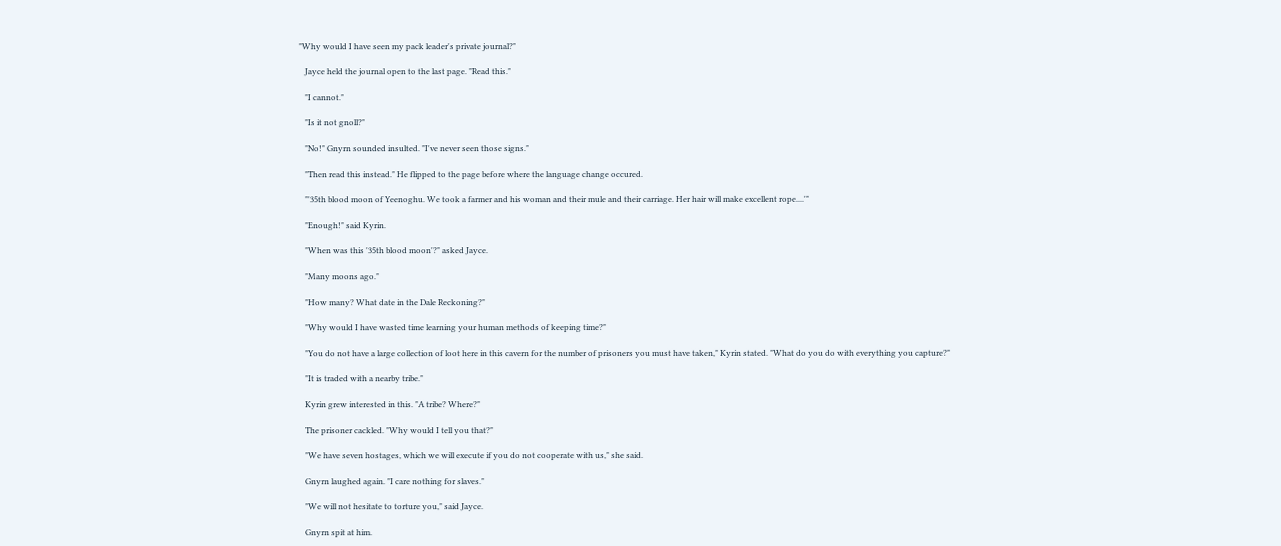"Why would I have seen my pack leader's private journal?"

   Jayce held the journal open to the last page. "Read this."

   "I cannot."

   "Is it not gnoll?"

   "No!" Gnyrn sounded insulted. "I've never seen those signs."

   "Then read this instead." He flipped to the page before where the language change occured.

   "'35th blood moon of Yeenoghu. We took a farmer and his woman and their mule and their carriage. Her hair will make excellent rope....'"

   "Enough!" said Kyrin.

   "When was this '35th blood moon'?" asked Jayce.

   "Many moons ago."

   "How many? What date in the Dale Reckoning?"

   "Why would I have wasted time learning your human methods of keeping time?"

   "You do not have a large collection of loot here in this cavern for the number of prisoners you must have taken," Kyrin stated. "What do you do with everything you capture?"

   "It is traded with a nearby tribe."

   Kyrin grew interested in this. "A tribe? Where?"

   The prisoner cackled. "Why would I tell you that?"

   "We have seven hostages, which we will execute if you do not cooperate with us," she said.

   Gnyrn laughed again. "I care nothing for slaves."

   "We will not hesitate to torture you," said Jayce.

   Gnyrn spit at him.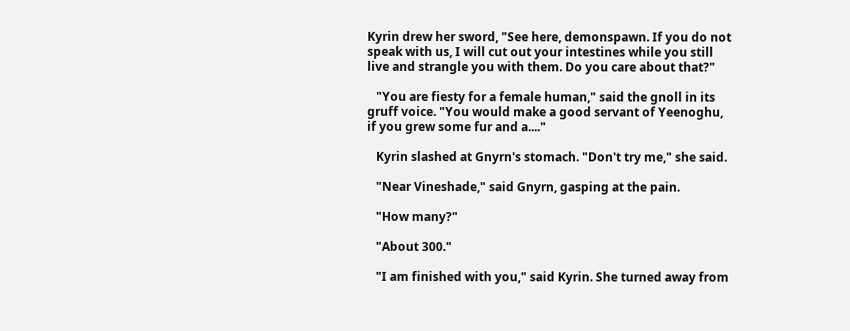Kyrin drew her sword, "See here, demonspawn. If you do not speak with us, I will cut out your intestines while you still live and strangle you with them. Do you care about that?"

   "You are fiesty for a female human," said the gnoll in its gruff voice. "You would make a good servant of Yeenoghu, if you grew some fur and a...."

   Kyrin slashed at Gnyrn's stomach. "Don't try me," she said.

   "Near Vineshade," said Gnyrn, gasping at the pain.

   "How many?"

   "About 300."

   "I am finished with you," said Kyrin. She turned away from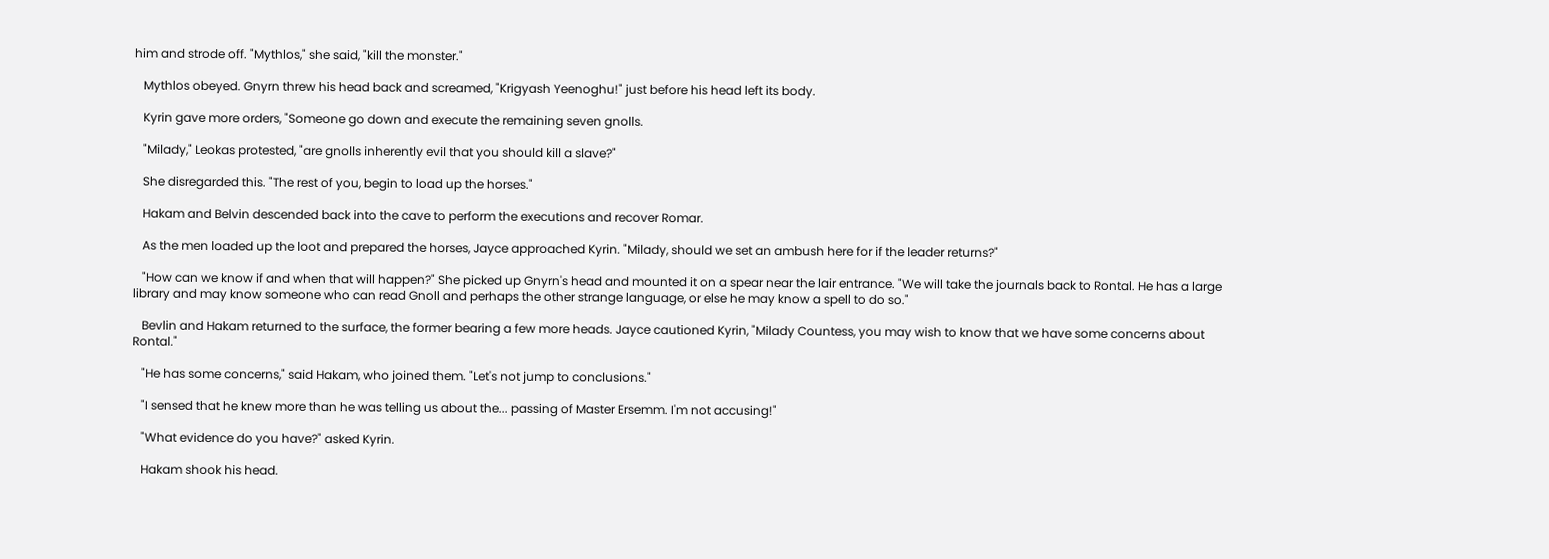him and strode off. "Mythlos," she said, "kill the monster."

   Mythlos obeyed. Gnyrn threw his head back and screamed, "Krigyash Yeenoghu!" just before his head left its body.

   Kyrin gave more orders, "Someone go down and execute the remaining seven gnolls.

   "Milady," Leokas protested, "are gnolls inherently evil that you should kill a slave?"

   She disregarded this. "The rest of you, begin to load up the horses."

   Hakam and Belvin descended back into the cave to perform the executions and recover Romar.

   As the men loaded up the loot and prepared the horses, Jayce approached Kyrin. "Milady, should we set an ambush here for if the leader returns?"

   "How can we know if and when that will happen?" She picked up Gnyrn's head and mounted it on a spear near the lair entrance. "We will take the journals back to Rontal. He has a large library and may know someone who can read Gnoll and perhaps the other strange language, or else he may know a spell to do so."

   Bevlin and Hakam returned to the surface, the former bearing a few more heads. Jayce cautioned Kyrin, "Milady Countess, you may wish to know that we have some concerns about Rontal."

   "He has some concerns," said Hakam, who joined them. "Let's not jump to conclusions."

   "I sensed that he knew more than he was telling us about the... passing of Master Ersemm. I'm not accusing!"

   "What evidence do you have?" asked Kyrin.

   Hakam shook his head.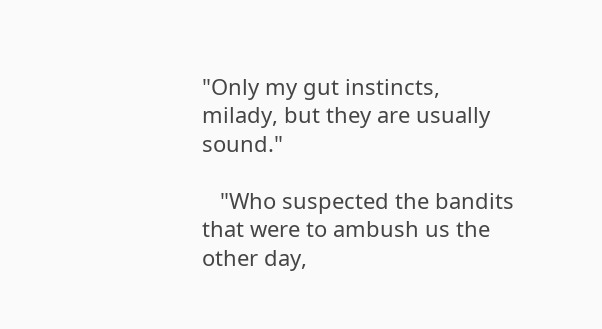"Only my gut instincts, milady, but they are usually sound."

   "Who suspected the bandits that were to ambush us the other day,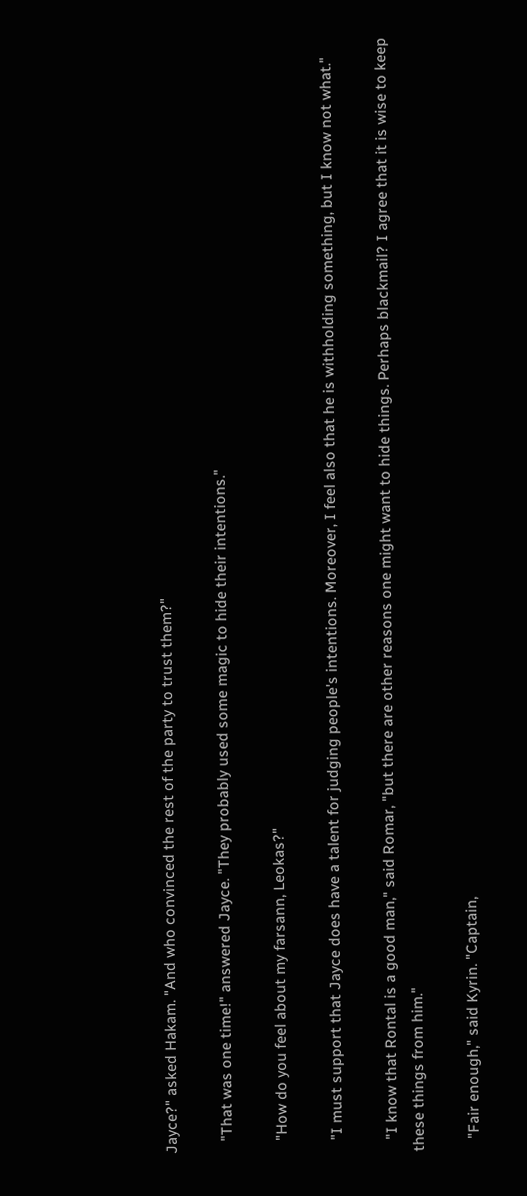Jayce?" asked Hakam. "And who convinced the rest of the party to trust them?"

   "That was one time!" answered Jayce. "They probably used some magic to hide their intentions."

   "How do you feel about my farsann, Leokas?"

   "I must support that Jayce does have a talent for judging people's intentions. Moreover, I feel also that he is withholding something, but I know not what."

   "I know that Rontal is a good man," said Romar, "but there are other reasons one might want to hide things. Perhaps blackmail? I agree that it is wise to keep these things from him."

   "Fair enough," said Kyrin. "Captain,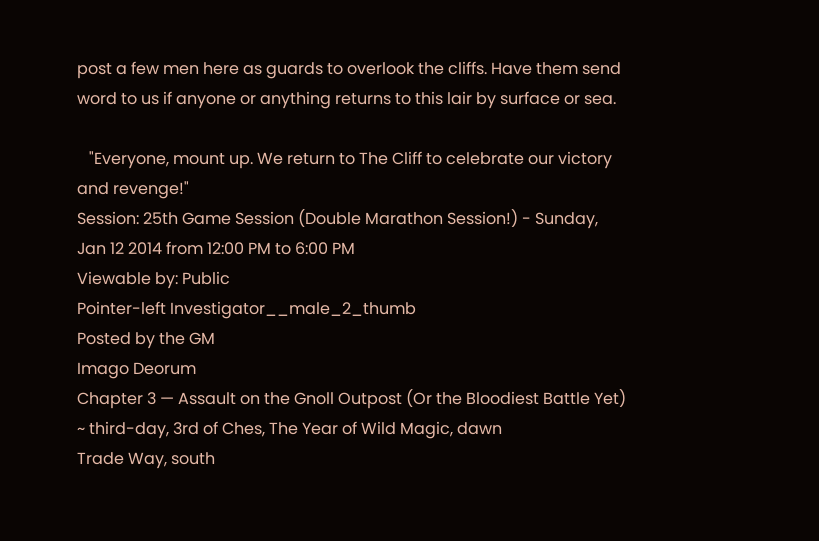post a few men here as guards to overlook the cliffs. Have them send word to us if anyone or anything returns to this lair by surface or sea.

   "Everyone, mount up. We return to The Cliff to celebrate our victory and revenge!"
Session: 25th Game Session (Double Marathon Session!) - Sunday, Jan 12 2014 from 12:00 PM to 6:00 PM
Viewable by: Public
Pointer-left Investigator__male_2_thumb
Posted by the GM
Imago Deorum
Chapter 3 — Assault on the Gnoll Outpost (Or the Bloodiest Battle Yet)
~ third-day, 3rd of Ches, The Year of Wild Magic, dawn
Trade Way, south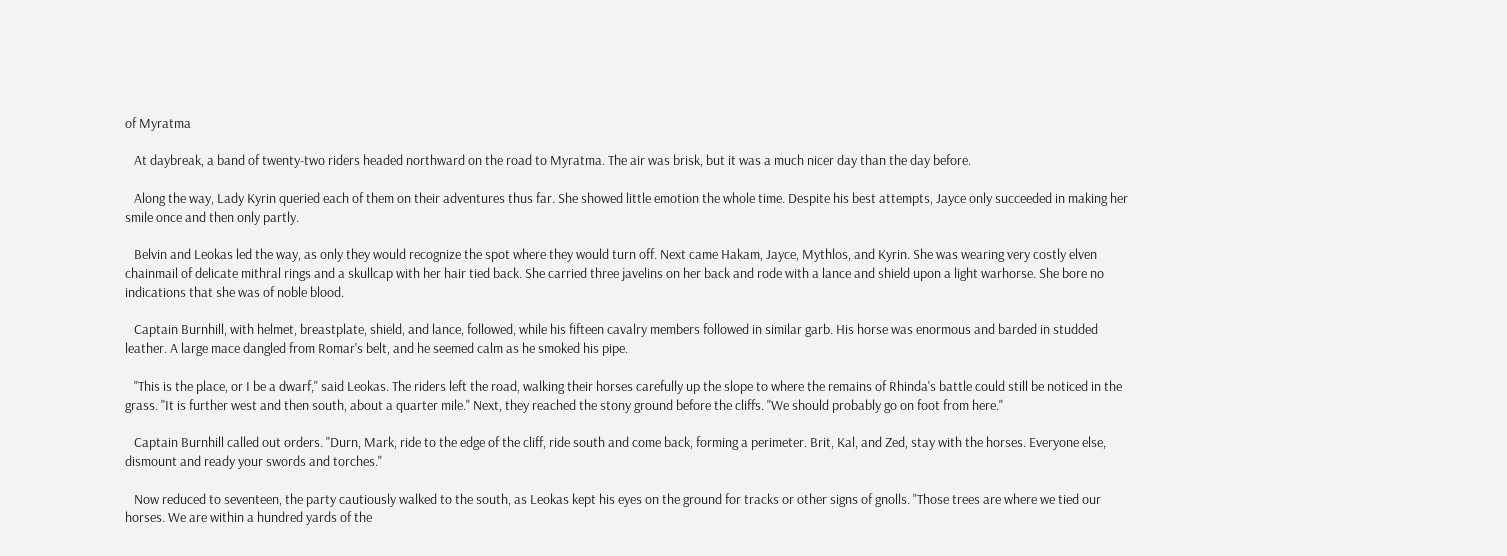of Myratma

   At daybreak, a band of twenty-two riders headed northward on the road to Myratma. The air was brisk, but it was a much nicer day than the day before.

   Along the way, Lady Kyrin queried each of them on their adventures thus far. She showed little emotion the whole time. Despite his best attempts, Jayce only succeeded in making her smile once and then only partly.

   Belvin and Leokas led the way, as only they would recognize the spot where they would turn off. Next came Hakam, Jayce, Mythlos, and Kyrin. She was wearing very costly elven chainmail of delicate mithral rings and a skullcap with her hair tied back. She carried three javelins on her back and rode with a lance and shield upon a light warhorse. She bore no indications that she was of noble blood.

   Captain Burnhill, with helmet, breastplate, shield, and lance, followed, while his fifteen cavalry members followed in similar garb. His horse was enormous and barded in studded leather. A large mace dangled from Romar's belt, and he seemed calm as he smoked his pipe.

   "This is the place, or I be a dwarf," said Leokas. The riders left the road, walking their horses carefully up the slope to where the remains of Rhinda's battle could still be noticed in the grass. "It is further west and then south, about a quarter mile." Next, they reached the stony ground before the cliffs. "We should probably go on foot from here."

   Captain Burnhill called out orders. "Durn, Mark, ride to the edge of the cliff, ride south and come back, forming a perimeter. Brit, Kal, and Zed, stay with the horses. Everyone else, dismount and ready your swords and torches."

   Now reduced to seventeen, the party cautiously walked to the south, as Leokas kept his eyes on the ground for tracks or other signs of gnolls. "Those trees are where we tied our horses. We are within a hundred yards of the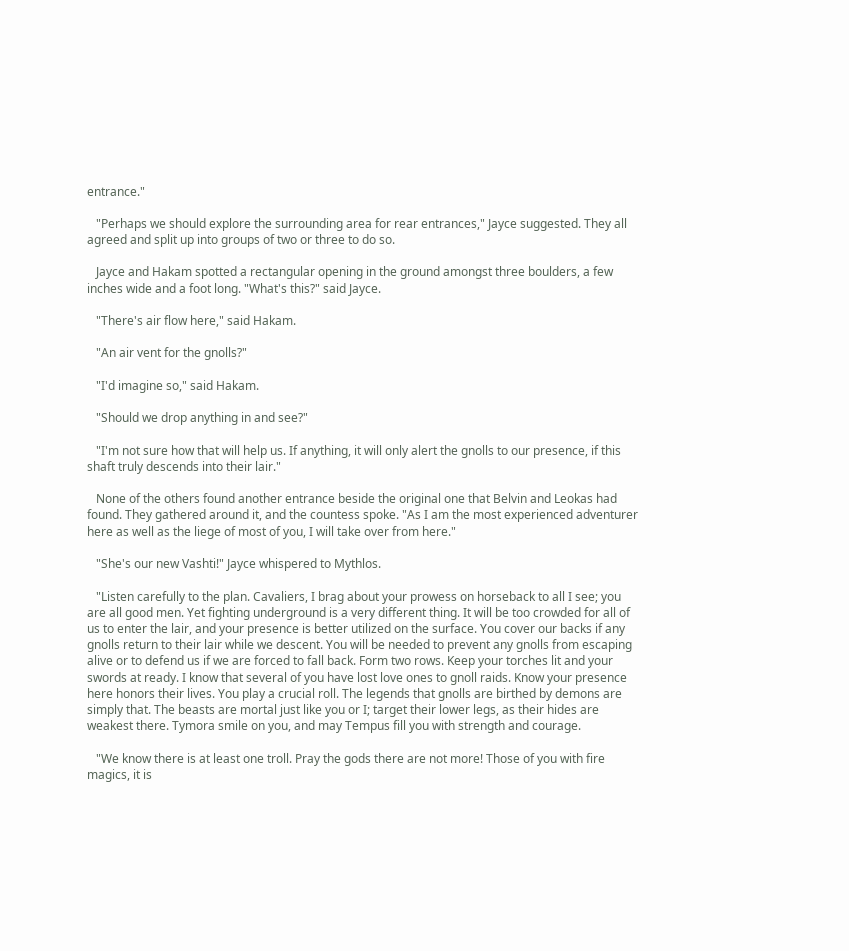entrance."

   "Perhaps we should explore the surrounding area for rear entrances," Jayce suggested. They all agreed and split up into groups of two or three to do so.

   Jayce and Hakam spotted a rectangular opening in the ground amongst three boulders, a few inches wide and a foot long. "What's this?" said Jayce.

   "There's air flow here," said Hakam.

   "An air vent for the gnolls?"

   "I'd imagine so," said Hakam.

   "Should we drop anything in and see?"

   "I'm not sure how that will help us. If anything, it will only alert the gnolls to our presence, if this shaft truly descends into their lair."

   None of the others found another entrance beside the original one that Belvin and Leokas had found. They gathered around it, and the countess spoke. "As I am the most experienced adventurer here as well as the liege of most of you, I will take over from here."

   "She's our new Vashti!" Jayce whispered to Mythlos.

   "Listen carefully to the plan. Cavaliers, I brag about your prowess on horseback to all I see; you are all good men. Yet fighting underground is a very different thing. It will be too crowded for all of us to enter the lair, and your presence is better utilized on the surface. You cover our backs if any gnolls return to their lair while we descent. You will be needed to prevent any gnolls from escaping alive or to defend us if we are forced to fall back. Form two rows. Keep your torches lit and your swords at ready. I know that several of you have lost love ones to gnoll raids. Know your presence here honors their lives. You play a crucial roll. The legends that gnolls are birthed by demons are simply that. The beasts are mortal just like you or I; target their lower legs, as their hides are weakest there. Tymora smile on you, and may Tempus fill you with strength and courage.

   "We know there is at least one troll. Pray the gods there are not more! Those of you with fire magics, it is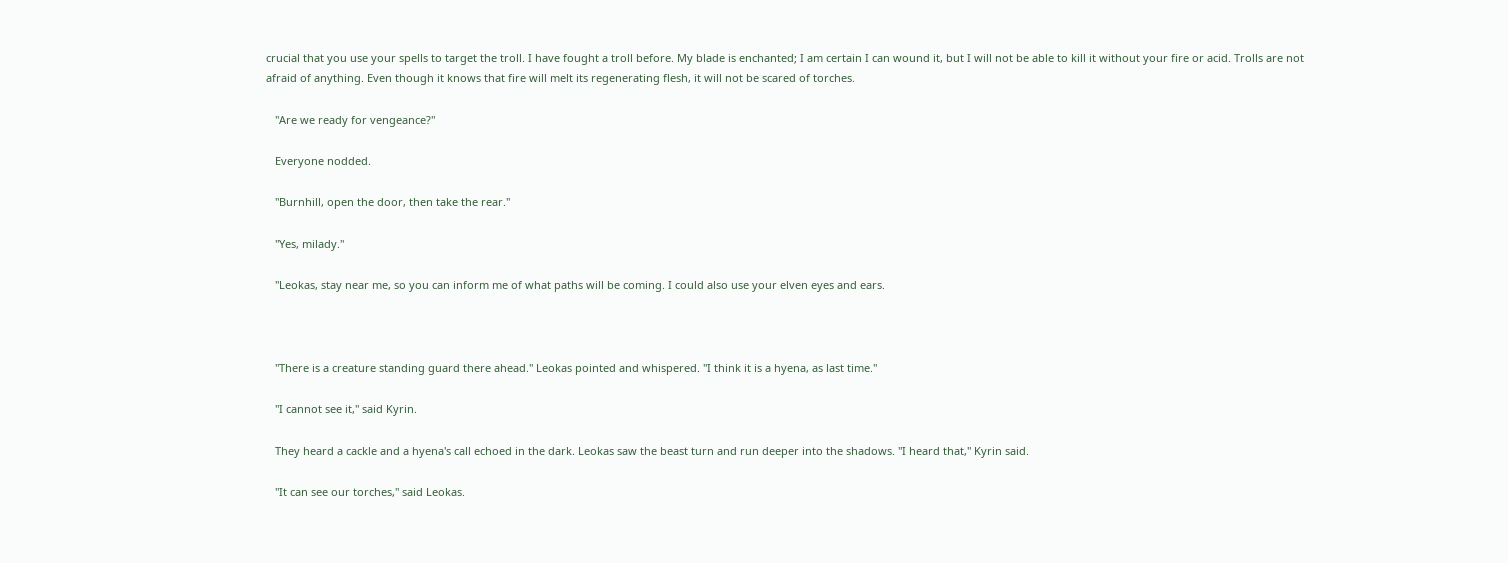crucial that you use your spells to target the troll. I have fought a troll before. My blade is enchanted; I am certain I can wound it, but I will not be able to kill it without your fire or acid. Trolls are not afraid of anything. Even though it knows that fire will melt its regenerating flesh, it will not be scared of torches.

   "Are we ready for vengeance?"

   Everyone nodded.

   "Burnhill, open the door, then take the rear."

   "Yes, milady."

   "Leokas, stay near me, so you can inform me of what paths will be coming. I could also use your elven eyes and ears.



   "There is a creature standing guard there ahead." Leokas pointed and whispered. "I think it is a hyena, as last time."

   "I cannot see it," said Kyrin.

   They heard a cackle and a hyena's call echoed in the dark. Leokas saw the beast turn and run deeper into the shadows. "I heard that," Kyrin said.

   "It can see our torches," said Leokas.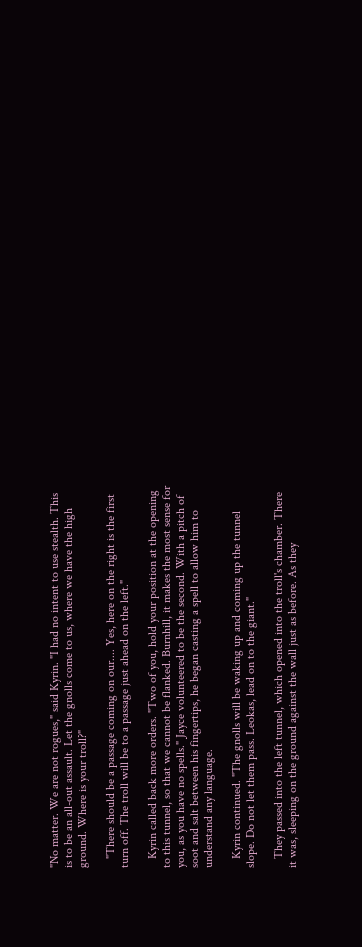"No matter. We are not rogues," said Kyrin. "I had no intent to use stealth. This is to be an all-out assault. Let the gnolls come to us, where we have the high ground. Where is your troll?"

   "There should be a passage coming on our.... Yes, here on the right is the first turn off. The troll will be to a passage just ahead on the left."

   Kyrin called back more orders. "Two of you, hold your position at the opening to this tunnel, so that we cannot be flanked. Burnhill, it makes the most sense for you, as you have no spells." Jayce volunteered to be the second. With a pitch of soot and salt between his fingertips, he began casting a spell to allow him to understand any language.

   Kyrin continued. "The gnolls will be waking up and coming up the tunnel slope. Do not let them pass. Leokas, lead on to the giant."

   They passed into the left tunnel, which opened into the troll's chamber. There it was, sleeping on the ground against the wall just as before. As they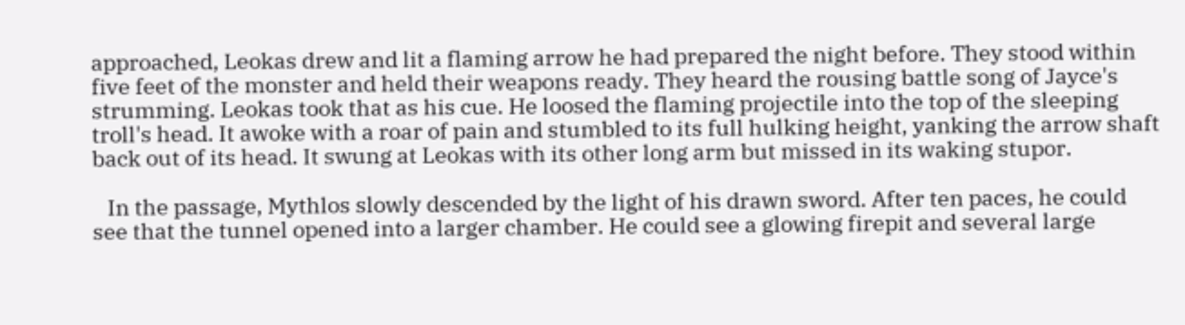approached, Leokas drew and lit a flaming arrow he had prepared the night before. They stood within five feet of the monster and held their weapons ready. They heard the rousing battle song of Jayce's strumming. Leokas took that as his cue. He loosed the flaming projectile into the top of the sleeping troll's head. It awoke with a roar of pain and stumbled to its full hulking height, yanking the arrow shaft back out of its head. It swung at Leokas with its other long arm but missed in its waking stupor.

   In the passage, Mythlos slowly descended by the light of his drawn sword. After ten paces, he could see that the tunnel opened into a larger chamber. He could see a glowing firepit and several large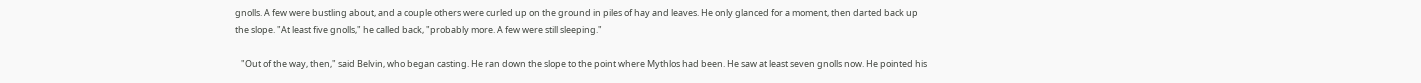gnolls. A few were bustling about, and a couple others were curled up on the ground in piles of hay and leaves. He only glanced for a moment, then darted back up the slope. "At least five gnolls," he called back, "probably more. A few were still sleeping."

   "Out of the way, then," said Belvin, who began casting. He ran down the slope to the point where Mythlos had been. He saw at least seven gnolls now. He pointed his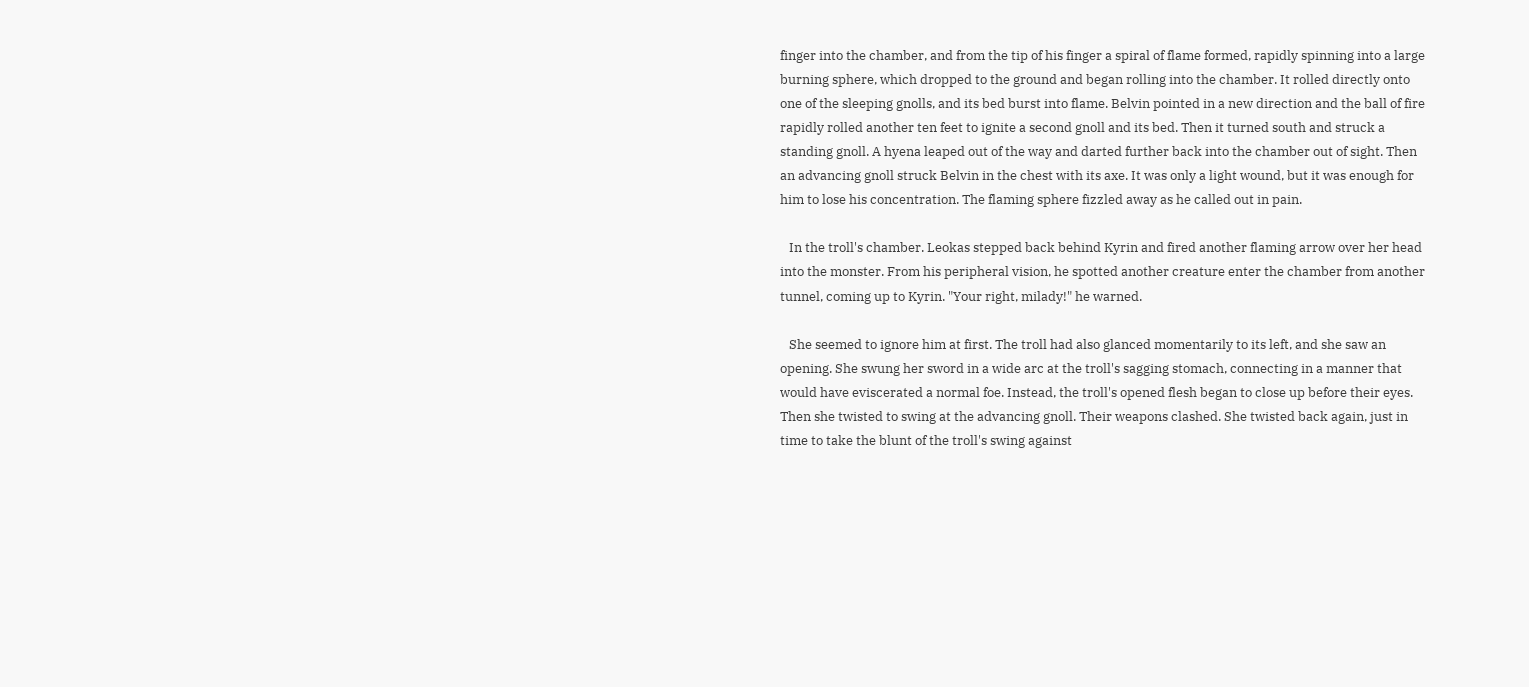finger into the chamber, and from the tip of his finger a spiral of flame formed, rapidly spinning into a large burning sphere, which dropped to the ground and began rolling into the chamber. It rolled directly onto one of the sleeping gnolls, and its bed burst into flame. Belvin pointed in a new direction and the ball of fire rapidly rolled another ten feet to ignite a second gnoll and its bed. Then it turned south and struck a standing gnoll. A hyena leaped out of the way and darted further back into the chamber out of sight. Then an advancing gnoll struck Belvin in the chest with its axe. It was only a light wound, but it was enough for him to lose his concentration. The flaming sphere fizzled away as he called out in pain.

   In the troll's chamber. Leokas stepped back behind Kyrin and fired another flaming arrow over her head into the monster. From his peripheral vision, he spotted another creature enter the chamber from another tunnel, coming up to Kyrin. "Your right, milady!" he warned.

   She seemed to ignore him at first. The troll had also glanced momentarily to its left, and she saw an opening. She swung her sword in a wide arc at the troll's sagging stomach, connecting in a manner that would have eviscerated a normal foe. Instead, the troll's opened flesh began to close up before their eyes. Then she twisted to swing at the advancing gnoll. Their weapons clashed. She twisted back again, just in time to take the blunt of the troll's swing against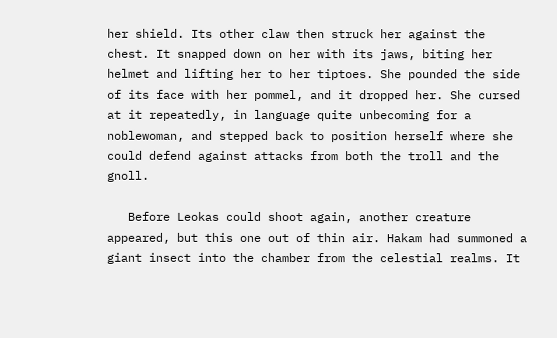her shield. Its other claw then struck her against the chest. It snapped down on her with its jaws, biting her helmet and lifting her to her tiptoes. She pounded the side of its face with her pommel, and it dropped her. She cursed at it repeatedly, in language quite unbecoming for a noblewoman, and stepped back to position herself where she could defend against attacks from both the troll and the gnoll.

   Before Leokas could shoot again, another creature appeared, but this one out of thin air. Hakam had summoned a giant insect into the chamber from the celestial realms. It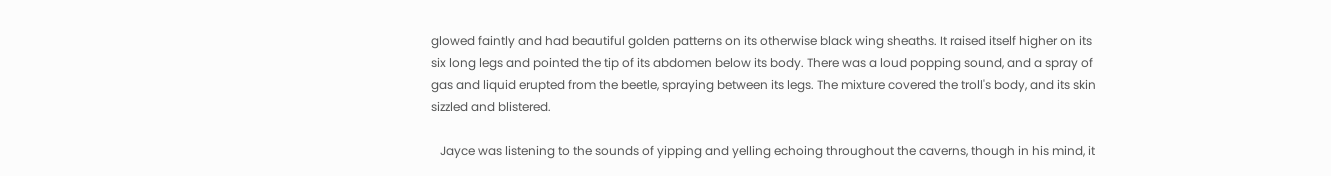glowed faintly and had beautiful golden patterns on its otherwise black wing sheaths. It raised itself higher on its six long legs and pointed the tip of its abdomen below its body. There was a loud popping sound, and a spray of gas and liquid erupted from the beetle, spraying between its legs. The mixture covered the troll's body, and its skin sizzled and blistered.

   Jayce was listening to the sounds of yipping and yelling echoing throughout the caverns, though in his mind, it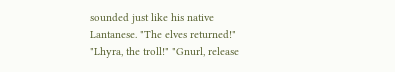sounded just like his native Lantanese. "The elves returned!" "Lhyra, the troll!" "Gnurl, release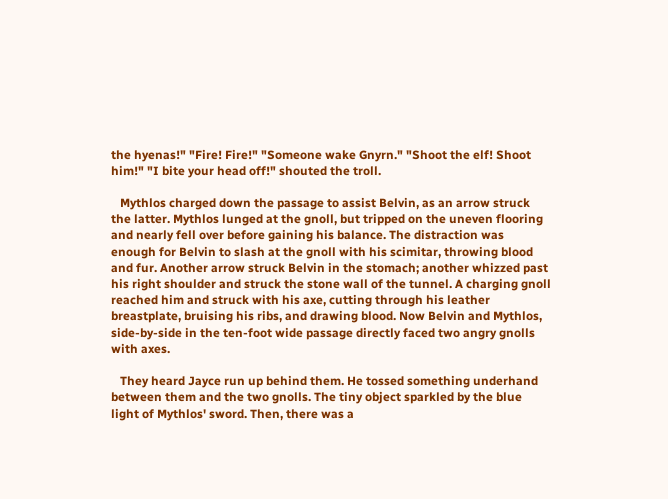the hyenas!" "Fire! Fire!" "Someone wake Gnyrn." "Shoot the elf! Shoot him!" "I bite your head off!" shouted the troll.

   Mythlos charged down the passage to assist Belvin, as an arrow struck the latter. Mythlos lunged at the gnoll, but tripped on the uneven flooring and nearly fell over before gaining his balance. The distraction was enough for Belvin to slash at the gnoll with his scimitar, throwing blood and fur. Another arrow struck Belvin in the stomach; another whizzed past his right shoulder and struck the stone wall of the tunnel. A charging gnoll reached him and struck with his axe, cutting through his leather breastplate, bruising his ribs, and drawing blood. Now Belvin and Mythlos, side-by-side in the ten-foot wide passage directly faced two angry gnolls with axes.

   They heard Jayce run up behind them. He tossed something underhand between them and the two gnolls. The tiny object sparkled by the blue light of Mythlos' sword. Then, there was a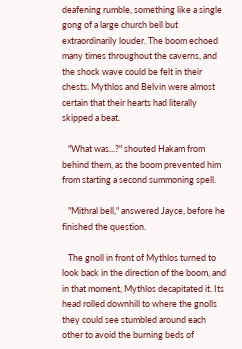deafening rumble, something like a single gong of a large church bell but extraordinarily louder. The boom echoed many times throughout the caverns, and the shock wave could be felt in their chests. Mythlos and Belvin were almost certain that their hearts had literally skipped a beat.

   "What was...?" shouted Hakam from behind them, as the boom prevented him from starting a second summoning spell.

   "Mithral bell," answered Jayce, before he finished the question.

   The gnoll in front of Mythlos turned to look back in the direction of the boom, and in that moment, Mythlos decapitated it. Its head rolled downhill to where the gnolls they could see stumbled around each other to avoid the burning beds of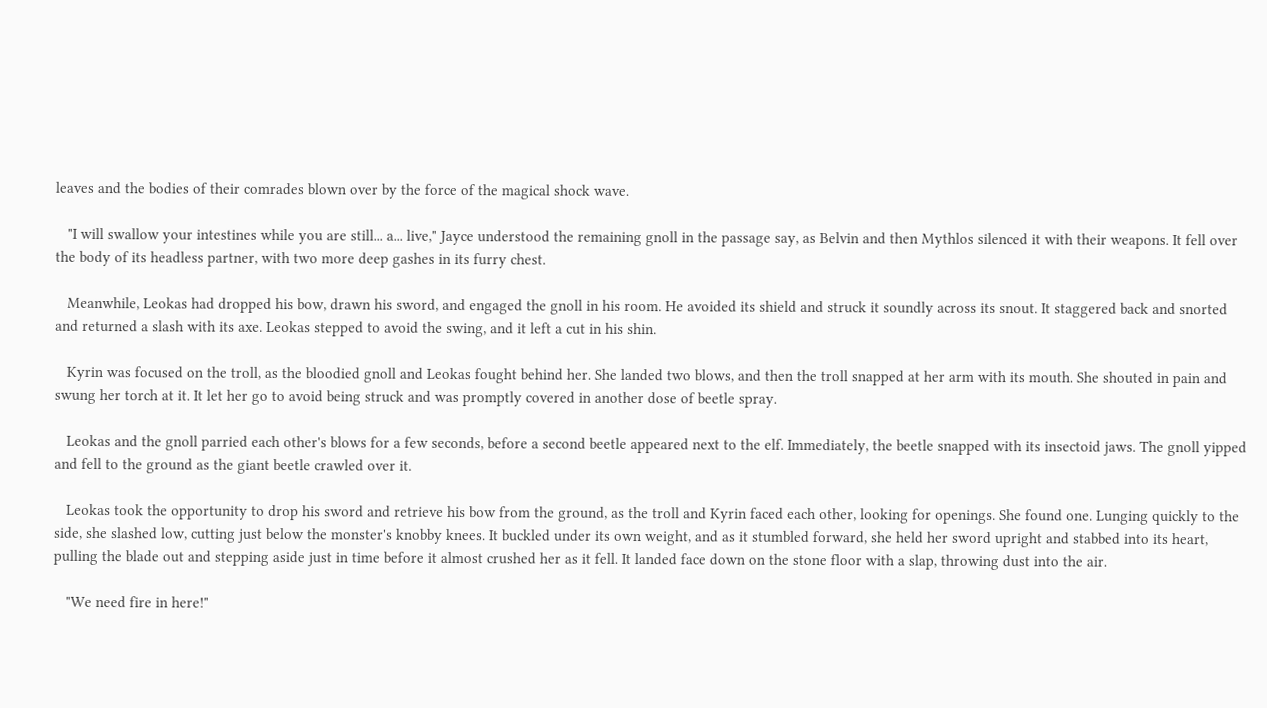leaves and the bodies of their comrades blown over by the force of the magical shock wave.

   "I will swallow your intestines while you are still... a... live," Jayce understood the remaining gnoll in the passage say, as Belvin and then Mythlos silenced it with their weapons. It fell over the body of its headless partner, with two more deep gashes in its furry chest.

   Meanwhile, Leokas had dropped his bow, drawn his sword, and engaged the gnoll in his room. He avoided its shield and struck it soundly across its snout. It staggered back and snorted and returned a slash with its axe. Leokas stepped to avoid the swing, and it left a cut in his shin.

   Kyrin was focused on the troll, as the bloodied gnoll and Leokas fought behind her. She landed two blows, and then the troll snapped at her arm with its mouth. She shouted in pain and swung her torch at it. It let her go to avoid being struck and was promptly covered in another dose of beetle spray.

   Leokas and the gnoll parried each other's blows for a few seconds, before a second beetle appeared next to the elf. Immediately, the beetle snapped with its insectoid jaws. The gnoll yipped and fell to the ground as the giant beetle crawled over it.

   Leokas took the opportunity to drop his sword and retrieve his bow from the ground, as the troll and Kyrin faced each other, looking for openings. She found one. Lunging quickly to the side, she slashed low, cutting just below the monster's knobby knees. It buckled under its own weight, and as it stumbled forward, she held her sword upright and stabbed into its heart, pulling the blade out and stepping aside just in time before it almost crushed her as it fell. It landed face down on the stone floor with a slap, throwing dust into the air.

   "We need fire in here!"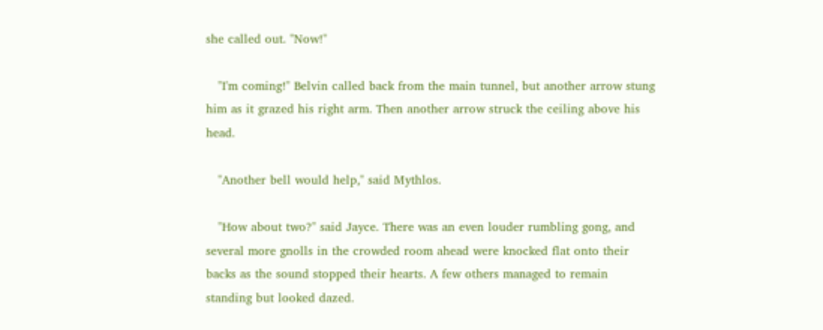she called out. "Now!"

   "I'm coming!" Belvin called back from the main tunnel, but another arrow stung him as it grazed his right arm. Then another arrow struck the ceiling above his head.

   "Another bell would help," said Mythlos.

   "How about two?" said Jayce. There was an even louder rumbling gong, and several more gnolls in the crowded room ahead were knocked flat onto their backs as the sound stopped their hearts. A few others managed to remain standing but looked dazed.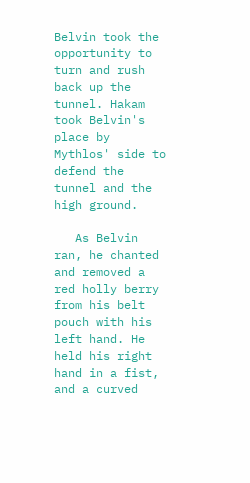Belvin took the opportunity to turn and rush back up the tunnel. Hakam took Belvin's place by Mythlos' side to defend the tunnel and the high ground.

   As Belvin ran, he chanted and removed a red holly berry from his belt pouch with his left hand. He held his right hand in a fist, and a curved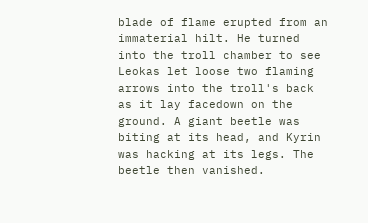blade of flame erupted from an immaterial hilt. He turned into the troll chamber to see Leokas let loose two flaming arrows into the troll's back as it lay facedown on the ground. A giant beetle was biting at its head, and Kyrin was hacking at its legs. The beetle then vanished.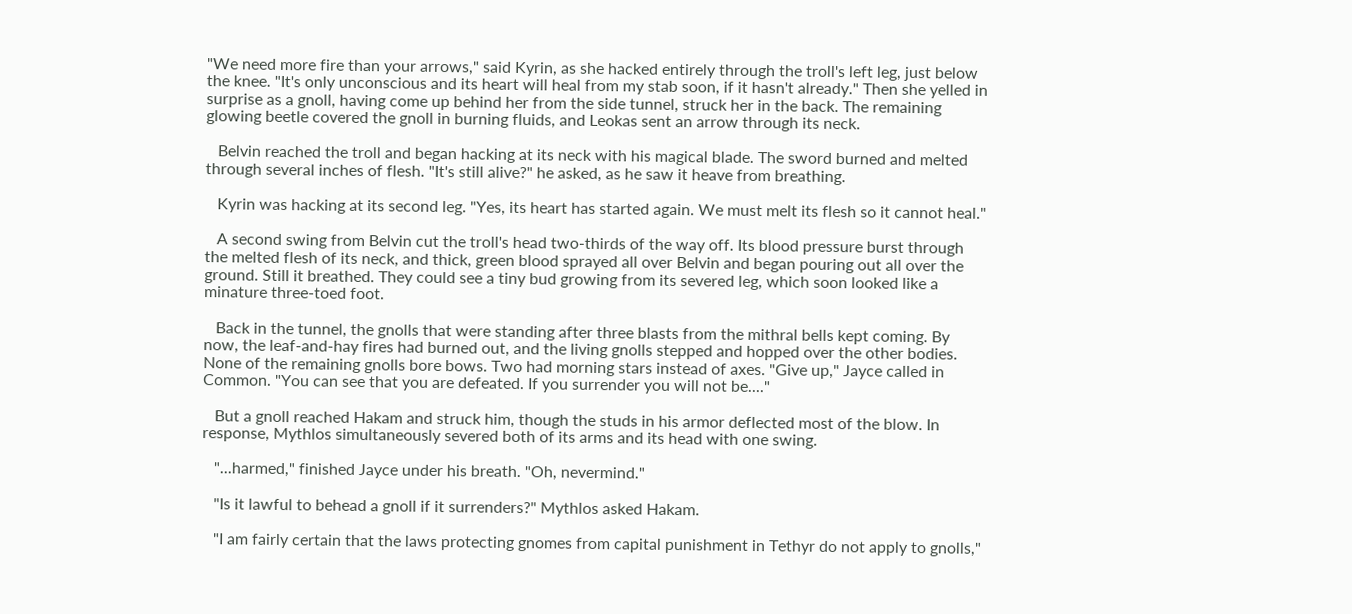"We need more fire than your arrows," said Kyrin, as she hacked entirely through the troll's left leg, just below the knee. "It's only unconscious and its heart will heal from my stab soon, if it hasn't already." Then she yelled in surprise as a gnoll, having come up behind her from the side tunnel, struck her in the back. The remaining glowing beetle covered the gnoll in burning fluids, and Leokas sent an arrow through its neck.

   Belvin reached the troll and began hacking at its neck with his magical blade. The sword burned and melted through several inches of flesh. "It's still alive?" he asked, as he saw it heave from breathing.

   Kyrin was hacking at its second leg. "Yes, its heart has started again. We must melt its flesh so it cannot heal."

   A second swing from Belvin cut the troll's head two-thirds of the way off. Its blood pressure burst through the melted flesh of its neck, and thick, green blood sprayed all over Belvin and began pouring out all over the ground. Still it breathed. They could see a tiny bud growing from its severed leg, which soon looked like a minature three-toed foot.

   Back in the tunnel, the gnolls that were standing after three blasts from the mithral bells kept coming. By now, the leaf-and-hay fires had burned out, and the living gnolls stepped and hopped over the other bodies. None of the remaining gnolls bore bows. Two had morning stars instead of axes. "Give up," Jayce called in Common. "You can see that you are defeated. If you surrender you will not be...."

   But a gnoll reached Hakam and struck him, though the studs in his armor deflected most of the blow. In response, Mythlos simultaneously severed both of its arms and its head with one swing.

   "...harmed," finished Jayce under his breath. "Oh, nevermind."

   "Is it lawful to behead a gnoll if it surrenders?" Mythlos asked Hakam.

   "I am fairly certain that the laws protecting gnomes from capital punishment in Tethyr do not apply to gnolls,"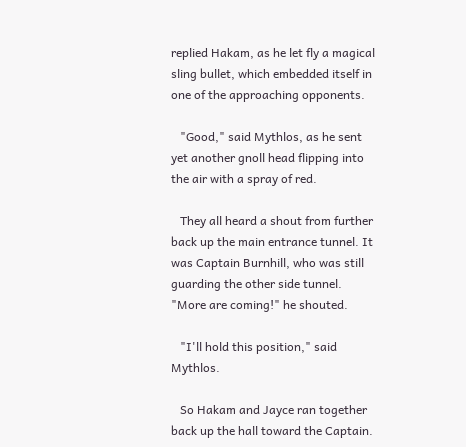replied Hakam, as he let fly a magical sling bullet, which embedded itself in one of the approaching opponents.

   "Good," said Mythlos, as he sent yet another gnoll head flipping into the air with a spray of red.

   They all heard a shout from further back up the main entrance tunnel. It was Captain Burnhill, who was still guarding the other side tunnel. "More are coming!" he shouted.

   "I'll hold this position," said Mythlos.

   So Hakam and Jayce ran together back up the hall toward the Captain.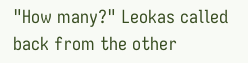"How many?" Leokas called back from the other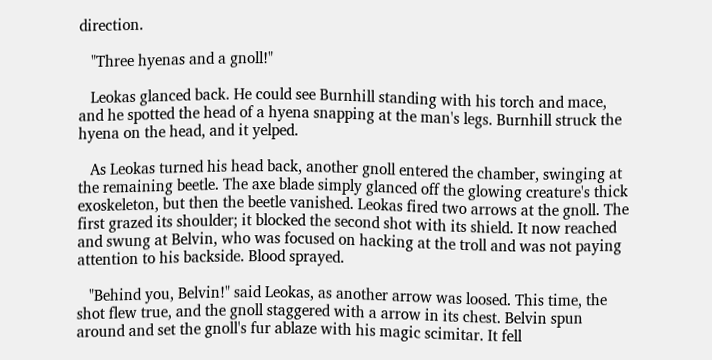direction.

   "Three hyenas and a gnoll!"

   Leokas glanced back. He could see Burnhill standing with his torch and mace, and he spotted the head of a hyena snapping at the man's legs. Burnhill struck the hyena on the head, and it yelped.

   As Leokas turned his head back, another gnoll entered the chamber, swinging at the remaining beetle. The axe blade simply glanced off the glowing creature's thick exoskeleton, but then the beetle vanished. Leokas fired two arrows at the gnoll. The first grazed its shoulder; it blocked the second shot with its shield. It now reached and swung at Belvin, who was focused on hacking at the troll and was not paying attention to his backside. Blood sprayed.

   "Behind you, Belvin!" said Leokas, as another arrow was loosed. This time, the shot flew true, and the gnoll staggered with a arrow in its chest. Belvin spun around and set the gnoll's fur ablaze with his magic scimitar. It fell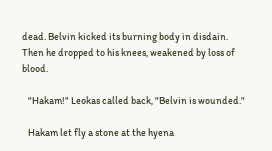dead. Belvin kicked its burning body in disdain. Then he dropped to his knees, weakened by loss of blood.

   "Hakam!" Leokas called back, "Belvin is wounded."

   Hakam let fly a stone at the hyena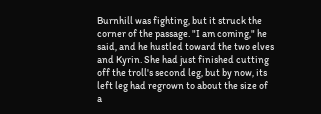Burnhill was fighting, but it struck the corner of the passage. "I am coming," he said, and he hustled toward the two elves and Kyrin. She had just finished cutting off the troll's second leg, but by now, its left leg had regrown to about the size of a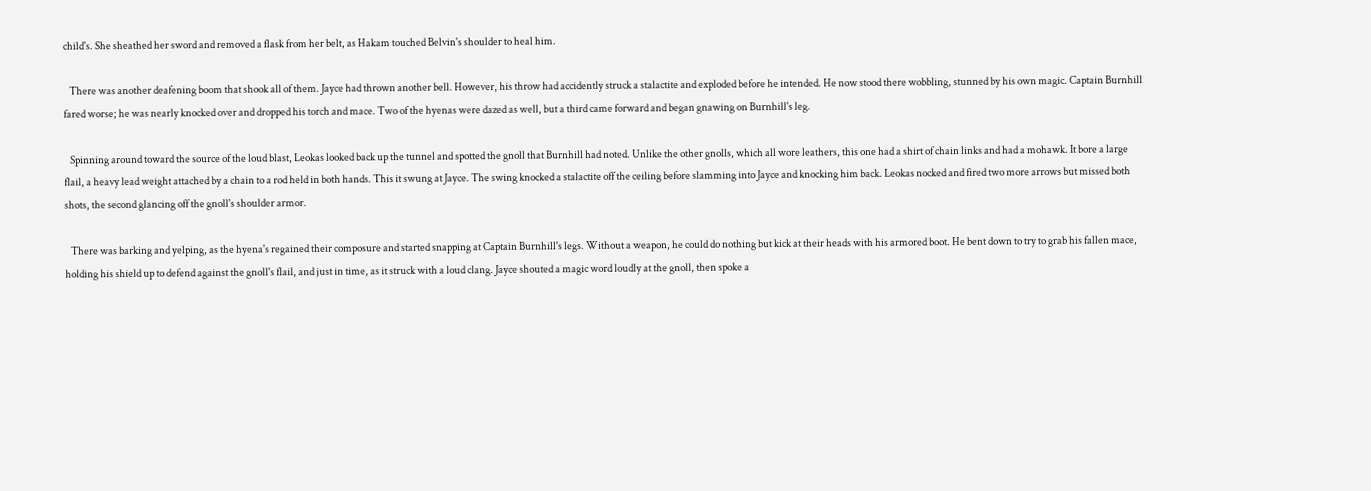child's. She sheathed her sword and removed a flask from her belt, as Hakam touched Belvin's shoulder to heal him.

   There was another deafening boom that shook all of them. Jayce had thrown another bell. However, his throw had accidently struck a stalactite and exploded before he intended. He now stood there wobbling, stunned by his own magic. Captain Burnhill fared worse; he was nearly knocked over and dropped his torch and mace. Two of the hyenas were dazed as well, but a third came forward and began gnawing on Burnhill's leg.

   Spinning around toward the source of the loud blast, Leokas looked back up the tunnel and spotted the gnoll that Burnhill had noted. Unlike the other gnolls, which all wore leathers, this one had a shirt of chain links and had a mohawk. It bore a large flail, a heavy lead weight attached by a chain to a rod held in both hands. This it swung at Jayce. The swing knocked a stalactite off the ceiling before slamming into Jayce and knocking him back. Leokas nocked and fired two more arrows but missed both shots, the second glancing off the gnoll's shoulder armor.

   There was barking and yelping, as the hyena's regained their composure and started snapping at Captain Burnhill's legs. Without a weapon, he could do nothing but kick at their heads with his armored boot. He bent down to try to grab his fallen mace, holding his shield up to defend against the gnoll's flail, and just in time, as it struck with a loud clang. Jayce shouted a magic word loudly at the gnoll, then spoke a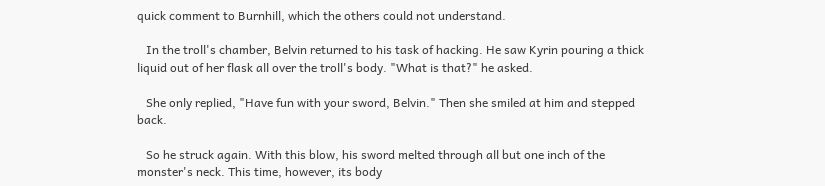quick comment to Burnhill, which the others could not understand.

   In the troll's chamber, Belvin returned to his task of hacking. He saw Kyrin pouring a thick liquid out of her flask all over the troll's body. "What is that?" he asked.

   She only replied, "Have fun with your sword, Belvin." Then she smiled at him and stepped back.

   So he struck again. With this blow, his sword melted through all but one inch of the monster's neck. This time, however, its body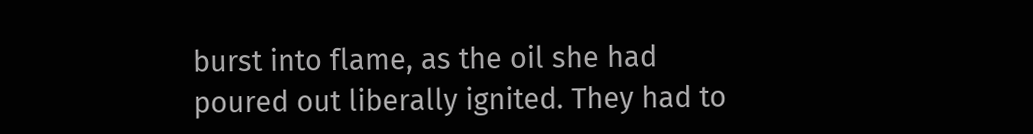burst into flame, as the oil she had poured out liberally ignited. They had to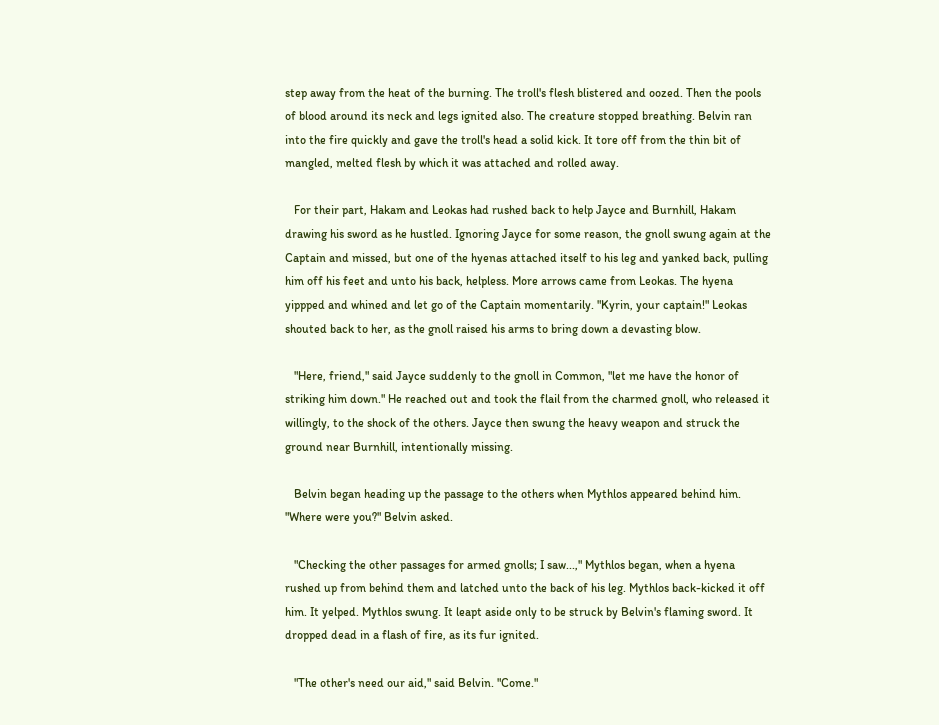step away from the heat of the burning. The troll's flesh blistered and oozed. Then the pools of blood around its neck and legs ignited also. The creature stopped breathing. Belvin ran into the fire quickly and gave the troll's head a solid kick. It tore off from the thin bit of mangled, melted flesh by which it was attached and rolled away.

   For their part, Hakam and Leokas had rushed back to help Jayce and Burnhill, Hakam drawing his sword as he hustled. Ignoring Jayce for some reason, the gnoll swung again at the Captain and missed, but one of the hyenas attached itself to his leg and yanked back, pulling him off his feet and unto his back, helpless. More arrows came from Leokas. The hyena yippped and whined and let go of the Captain momentarily. "Kyrin, your captain!" Leokas shouted back to her, as the gnoll raised his arms to bring down a devasting blow.

   "Here, friend," said Jayce suddenly to the gnoll in Common, "let me have the honor of striking him down." He reached out and took the flail from the charmed gnoll, who released it willingly, to the shock of the others. Jayce then swung the heavy weapon and struck the ground near Burnhill, intentionally missing.

   Belvin began heading up the passage to the others when Mythlos appeared behind him. "Where were you?" Belvin asked.

   "Checking the other passages for armed gnolls; I saw...," Mythlos began, when a hyena rushed up from behind them and latched unto the back of his leg. Mythlos back-kicked it off him. It yelped. Mythlos swung. It leapt aside only to be struck by Belvin's flaming sword. It dropped dead in a flash of fire, as its fur ignited.

   "The other's need our aid," said Belvin. "Come."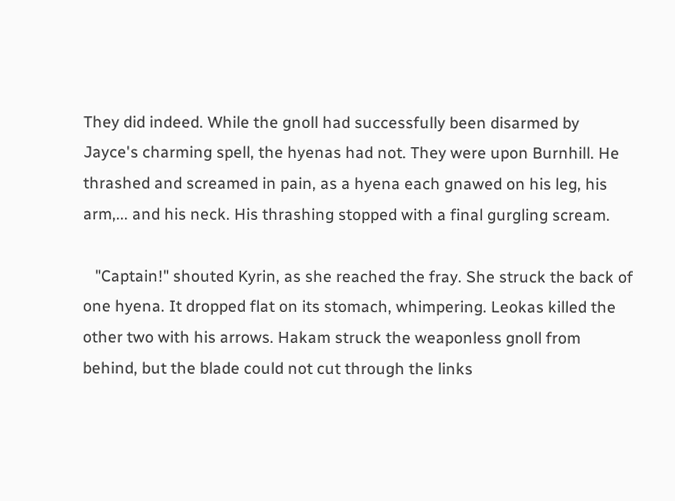They did indeed. While the gnoll had successfully been disarmed by Jayce's charming spell, the hyenas had not. They were upon Burnhill. He thrashed and screamed in pain, as a hyena each gnawed on his leg, his arm,... and his neck. His thrashing stopped with a final gurgling scream.

   "Captain!" shouted Kyrin, as she reached the fray. She struck the back of one hyena. It dropped flat on its stomach, whimpering. Leokas killed the other two with his arrows. Hakam struck the weaponless gnoll from behind, but the blade could not cut through the links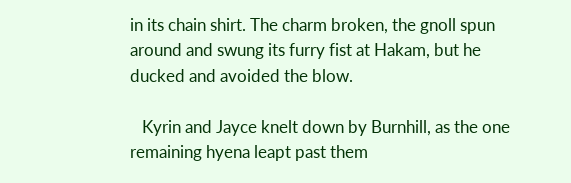in its chain shirt. The charm broken, the gnoll spun around and swung its furry fist at Hakam, but he ducked and avoided the blow.

   Kyrin and Jayce knelt down by Burnhill, as the one remaining hyena leapt past them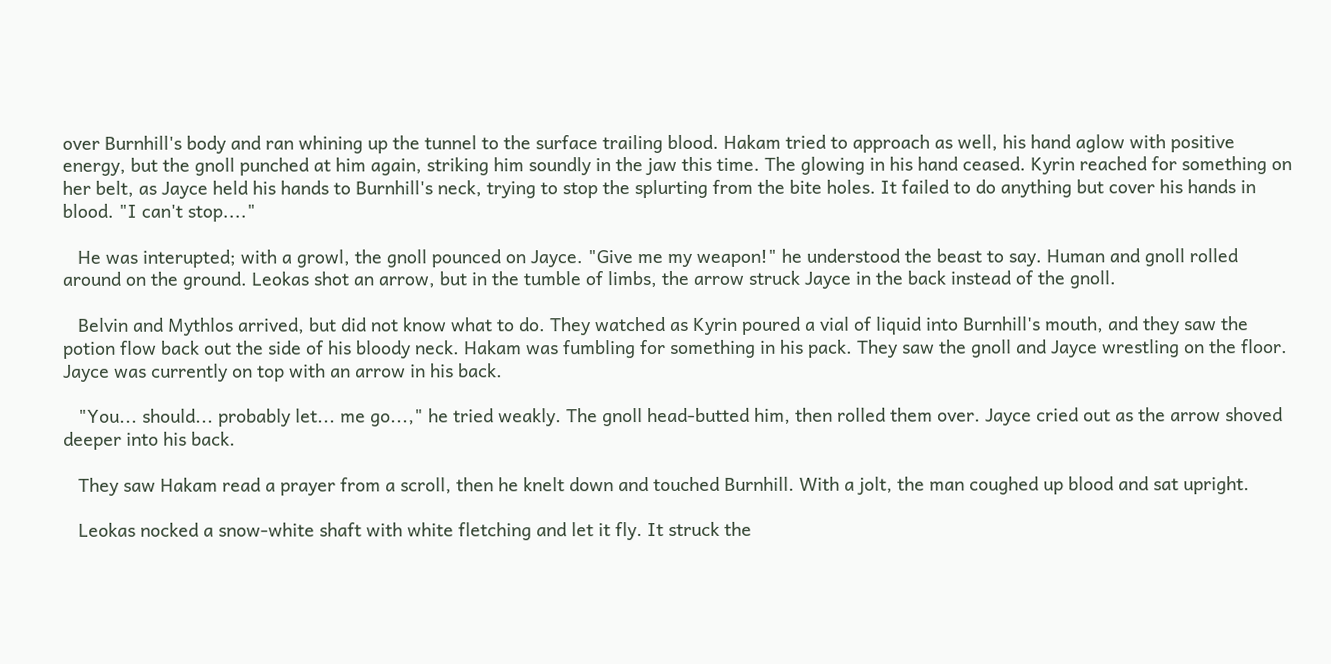over Burnhill's body and ran whining up the tunnel to the surface trailing blood. Hakam tried to approach as well, his hand aglow with positive energy, but the gnoll punched at him again, striking him soundly in the jaw this time. The glowing in his hand ceased. Kyrin reached for something on her belt, as Jayce held his hands to Burnhill's neck, trying to stop the splurting from the bite holes. It failed to do anything but cover his hands in blood. "I can't stop...."

   He was interupted; with a growl, the gnoll pounced on Jayce. "Give me my weapon!" he understood the beast to say. Human and gnoll rolled around on the ground. Leokas shot an arrow, but in the tumble of limbs, the arrow struck Jayce in the back instead of the gnoll.

   Belvin and Mythlos arrived, but did not know what to do. They watched as Kyrin poured a vial of liquid into Burnhill's mouth, and they saw the potion flow back out the side of his bloody neck. Hakam was fumbling for something in his pack. They saw the gnoll and Jayce wrestling on the floor. Jayce was currently on top with an arrow in his back.

   "You... should... probably let... me go...," he tried weakly. The gnoll head-butted him, then rolled them over. Jayce cried out as the arrow shoved deeper into his back.

   They saw Hakam read a prayer from a scroll, then he knelt down and touched Burnhill. With a jolt, the man coughed up blood and sat upright.

   Leokas nocked a snow-white shaft with white fletching and let it fly. It struck the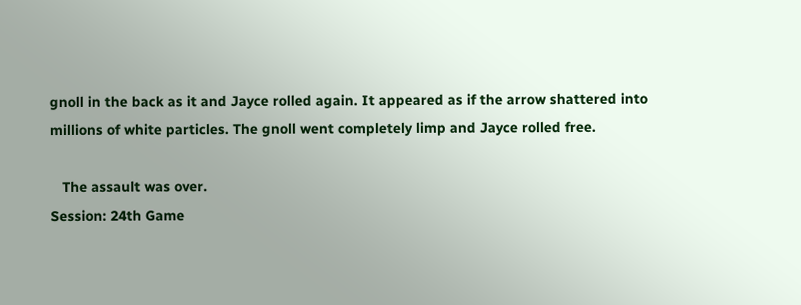gnoll in the back as it and Jayce rolled again. It appeared as if the arrow shattered into millions of white particles. The gnoll went completely limp and Jayce rolled free.

   The assault was over.
Session: 24th Game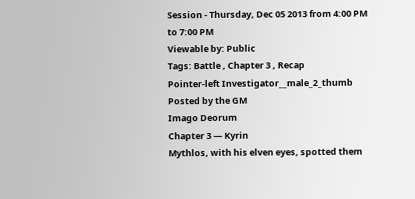Session - Thursday, Dec 05 2013 from 4:00 PM to 7:00 PM
Viewable by: Public
Tags: Battle , Chapter 3 , Recap
Pointer-left Investigator__male_2_thumb
Posted by the GM
Imago Deorum
Chapter 3 — Kyrin
Mythlos, with his elven eyes, spotted them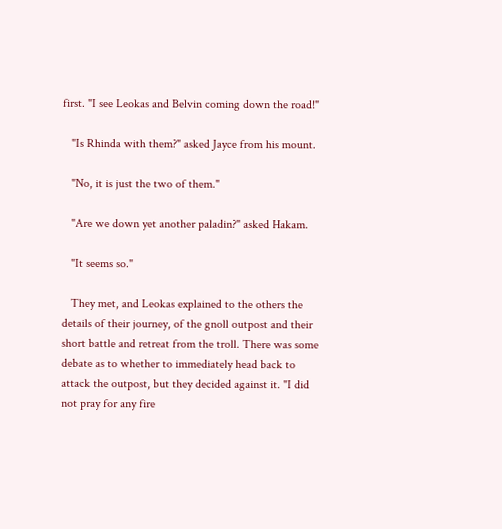first. "I see Leokas and Belvin coming down the road!"

   "Is Rhinda with them?" asked Jayce from his mount.

   "No, it is just the two of them."

   "Are we down yet another paladin?" asked Hakam.

   "It seems so."

   They met, and Leokas explained to the others the details of their journey, of the gnoll outpost and their short battle and retreat from the troll. There was some debate as to whether to immediately head back to attack the outpost, but they decided against it. "I did not pray for any fire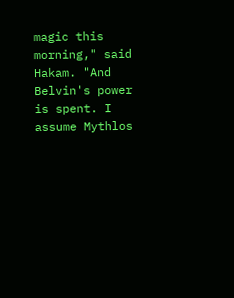magic this morning," said Hakam. "And Belvin's power is spent. I assume Mythlos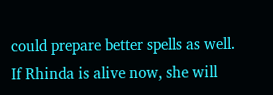could prepare better spells as well. If Rhinda is alive now, she will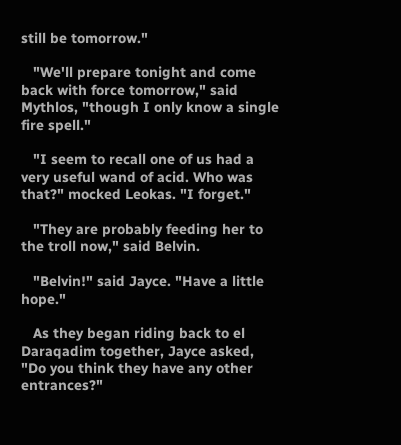still be tomorrow."

   "We'll prepare tonight and come back with force tomorrow," said Mythlos, "though I only know a single fire spell."

   "I seem to recall one of us had a very useful wand of acid. Who was that?" mocked Leokas. "I forget."

   "They are probably feeding her to the troll now," said Belvin.

   "Belvin!" said Jayce. "Have a little hope."

   As they began riding back to el Daraqadim together, Jayce asked, "Do you think they have any other entrances?"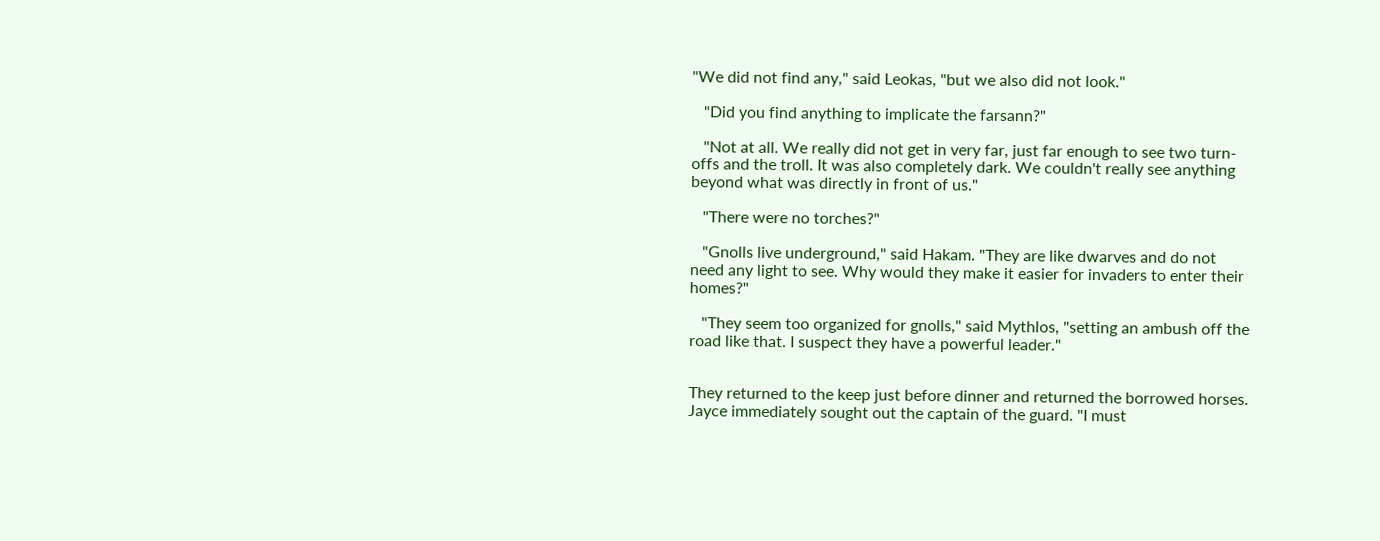"We did not find any," said Leokas, "but we also did not look."

   "Did you find anything to implicate the farsann?"

   "Not at all. We really did not get in very far, just far enough to see two turn-offs and the troll. It was also completely dark. We couldn't really see anything beyond what was directly in front of us."

   "There were no torches?"

   "Gnolls live underground," said Hakam. "They are like dwarves and do not need any light to see. Why would they make it easier for invaders to enter their homes?"

   "They seem too organized for gnolls," said Mythlos, "setting an ambush off the road like that. I suspect they have a powerful leader."


They returned to the keep just before dinner and returned the borrowed horses. Jayce immediately sought out the captain of the guard. "I must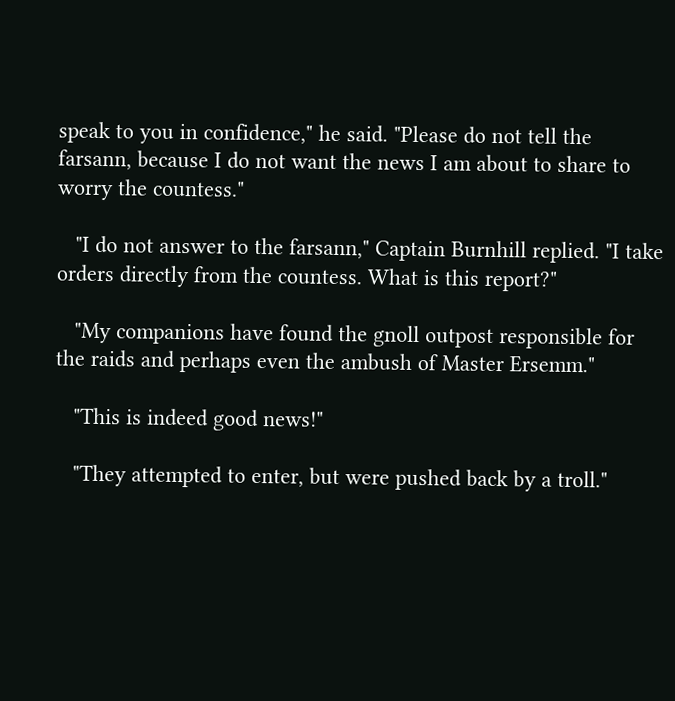speak to you in confidence," he said. "Please do not tell the farsann, because I do not want the news I am about to share to worry the countess."

   "I do not answer to the farsann," Captain Burnhill replied. "I take orders directly from the countess. What is this report?"

   "My companions have found the gnoll outpost responsible for the raids and perhaps even the ambush of Master Ersemm."

   "This is indeed good news!"

   "They attempted to enter, but were pushed back by a troll."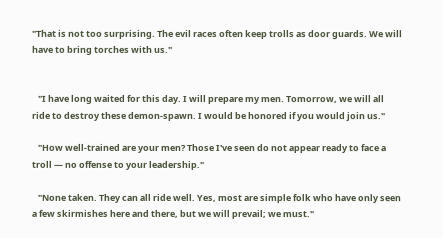"That is not too surprising. The evil races often keep trolls as door guards. We will have to bring torches with us."


   "I have long waited for this day. I will prepare my men. Tomorrow, we will all ride to destroy these demon-spawn. I would be honored if you would join us."

   "How well-trained are your men? Those I've seen do not appear ready to face a troll — no offense to your leadership."

   "None taken. They can all ride well. Yes, most are simple folk who have only seen a few skirmishes here and there, but we will prevail; we must."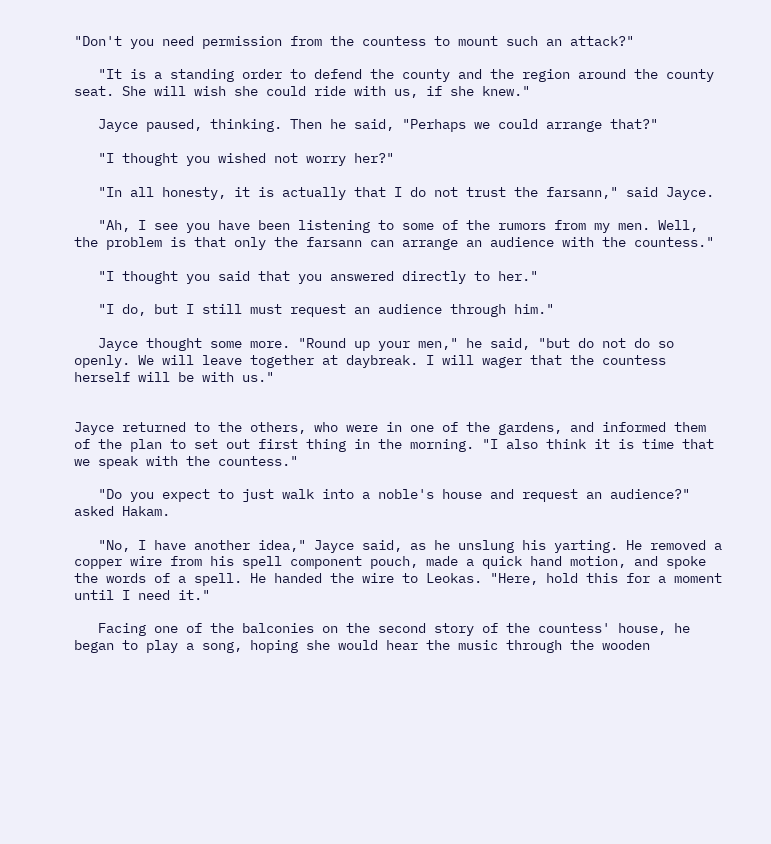"Don't you need permission from the countess to mount such an attack?"

   "It is a standing order to defend the county and the region around the county seat. She will wish she could ride with us, if she knew."

   Jayce paused, thinking. Then he said, "Perhaps we could arrange that?"

   "I thought you wished not worry her?"

   "In all honesty, it is actually that I do not trust the farsann," said Jayce.

   "Ah, I see you have been listening to some of the rumors from my men. Well, the problem is that only the farsann can arrange an audience with the countess."

   "I thought you said that you answered directly to her."

   "I do, but I still must request an audience through him."

   Jayce thought some more. "Round up your men," he said, "but do not do so openly. We will leave together at daybreak. I will wager that the countess herself will be with us."


Jayce returned to the others, who were in one of the gardens, and informed them of the plan to set out first thing in the morning. "I also think it is time that we speak with the countess."

   "Do you expect to just walk into a noble's house and request an audience?" asked Hakam.

   "No, I have another idea," Jayce said, as he unslung his yarting. He removed a copper wire from his spell component pouch, made a quick hand motion, and spoke the words of a spell. He handed the wire to Leokas. "Here, hold this for a moment until I need it."

   Facing one of the balconies on the second story of the countess' house, he began to play a song, hoping she would hear the music through the wooden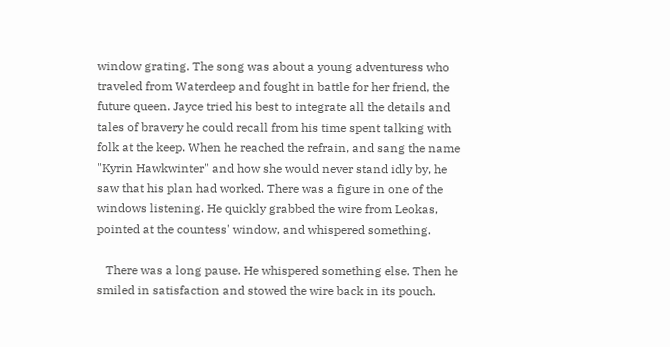window grating. The song was about a young adventuress who traveled from Waterdeep and fought in battle for her friend, the future queen. Jayce tried his best to integrate all the details and tales of bravery he could recall from his time spent talking with folk at the keep. When he reached the refrain, and sang the name "Kyrin Hawkwinter" and how she would never stand idly by, he saw that his plan had worked. There was a figure in one of the windows listening. He quickly grabbed the wire from Leokas, pointed at the countess' window, and whispered something.

   There was a long pause. He whispered something else. Then he smiled in satisfaction and stowed the wire back in its pouch.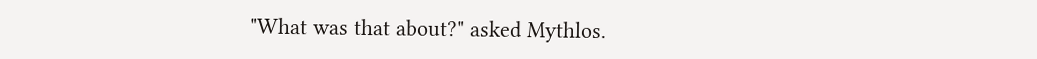"What was that about?" asked Mythlos.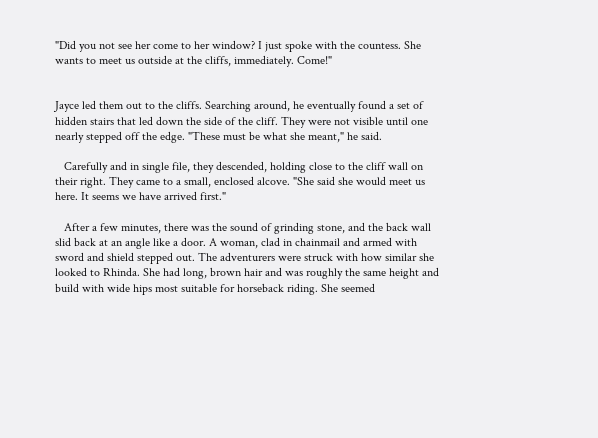"Did you not see her come to her window? I just spoke with the countess. She wants to meet us outside at the cliffs, immediately. Come!"


Jayce led them out to the cliffs. Searching around, he eventually found a set of hidden stairs that led down the side of the cliff. They were not visible until one nearly stepped off the edge. "These must be what she meant," he said.

   Carefully and in single file, they descended, holding close to the cliff wall on their right. They came to a small, enclosed alcove. "She said she would meet us here. It seems we have arrived first."

   After a few minutes, there was the sound of grinding stone, and the back wall slid back at an angle like a door. A woman, clad in chainmail and armed with sword and shield stepped out. The adventurers were struck with how similar she looked to Rhinda. She had long, brown hair and was roughly the same height and build with wide hips most suitable for horseback riding. She seemed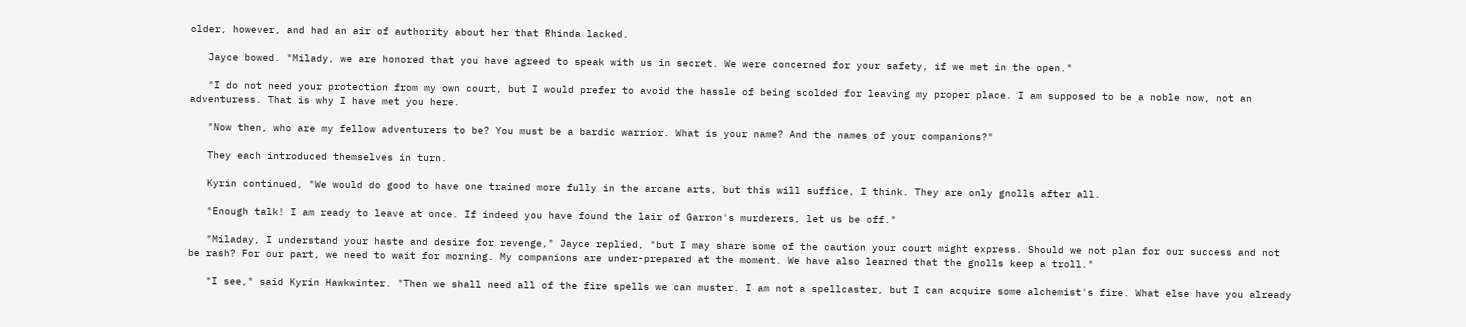older, however, and had an air of authority about her that Rhinda lacked.

   Jayce bowed. "Milady, we are honored that you have agreed to speak with us in secret. We were concerned for your safety, if we met in the open."

   "I do not need your protection from my own court, but I would prefer to avoid the hassle of being scolded for leaving my proper place. I am supposed to be a noble now, not an adventuress. That is why I have met you here.

   "Now then, who are my fellow adventurers to be? You must be a bardic warrior. What is your name? And the names of your companions?"

   They each introduced themselves in turn.

   Kyrin continued, "We would do good to have one trained more fully in the arcane arts, but this will suffice, I think. They are only gnolls after all.

   "Enough talk! I am ready to leave at once. If indeed you have found the lair of Garron's murderers, let us be off."

   "Miladay, I understand your haste and desire for revenge," Jayce replied, "but I may share some of the caution your court might express. Should we not plan for our success and not be rash? For our part, we need to wait for morning. My companions are under-prepared at the moment. We have also learned that the gnolls keep a troll."

   "I see," said Kyrin Hawkwinter. "Then we shall need all of the fire spells we can muster. I am not a spellcaster, but I can acquire some alchemist's fire. What else have you already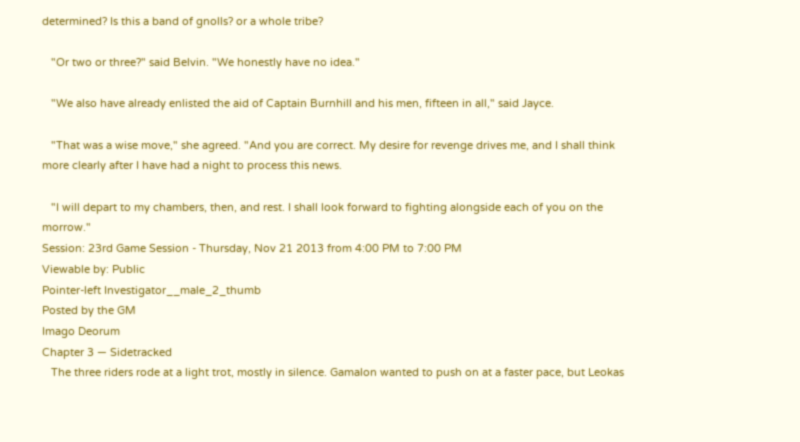determined? Is this a band of gnolls? or a whole tribe?

   "Or two or three?" said Belvin. "We honestly have no idea."

   "We also have already enlisted the aid of Captain Burnhill and his men, fifteen in all," said Jayce.

   "That was a wise move," she agreed. "And you are correct. My desire for revenge drives me, and I shall think more clearly after I have had a night to process this news.

   "I will depart to my chambers, then, and rest. I shall look forward to fighting alongside each of you on the morrow."
Session: 23rd Game Session - Thursday, Nov 21 2013 from 4:00 PM to 7:00 PM
Viewable by: Public
Pointer-left Investigator__male_2_thumb
Posted by the GM
Imago Deorum
Chapter 3 — Sidetracked
   The three riders rode at a light trot, mostly in silence. Gamalon wanted to push on at a faster pace, but Leokas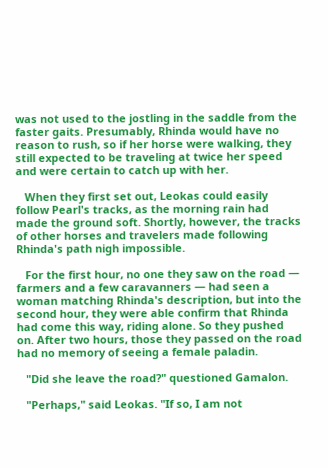was not used to the jostling in the saddle from the faster gaits. Presumably, Rhinda would have no reason to rush, so if her horse were walking, they still expected to be traveling at twice her speed and were certain to catch up with her.

   When they first set out, Leokas could easily follow Pearl's tracks, as the morning rain had made the ground soft. Shortly, however, the tracks of other horses and travelers made following Rhinda's path nigh impossible.

   For the first hour, no one they saw on the road — farmers and a few caravanners — had seen a woman matching Rhinda's description, but into the second hour, they were able confirm that Rhinda had come this way, riding alone. So they pushed on. After two hours, those they passed on the road had no memory of seeing a female paladin.

   "Did she leave the road?" questioned Gamalon.

   "Perhaps," said Leokas. "If so, I am not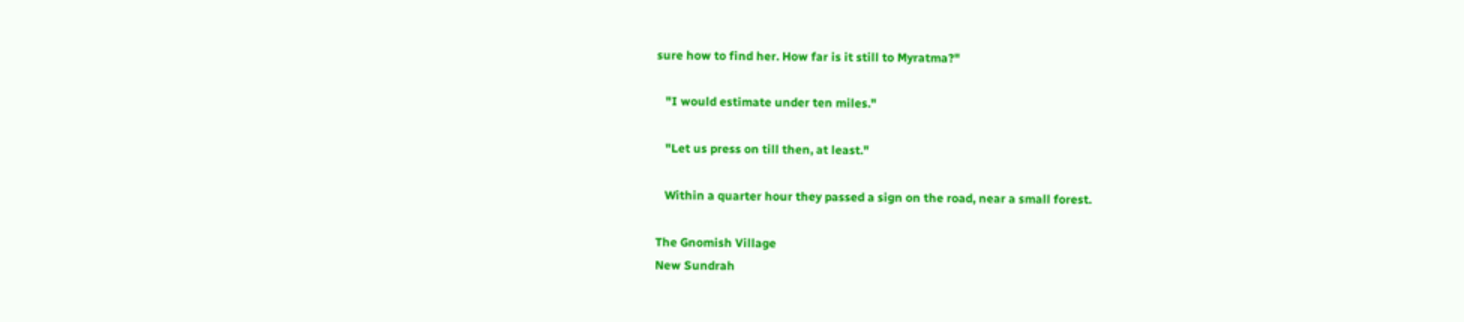sure how to find her. How far is it still to Myratma?"

   "I would estimate under ten miles."

   "Let us press on till then, at least."

   Within a quarter hour they passed a sign on the road, near a small forest.

The Gnomish Village
New Sundrah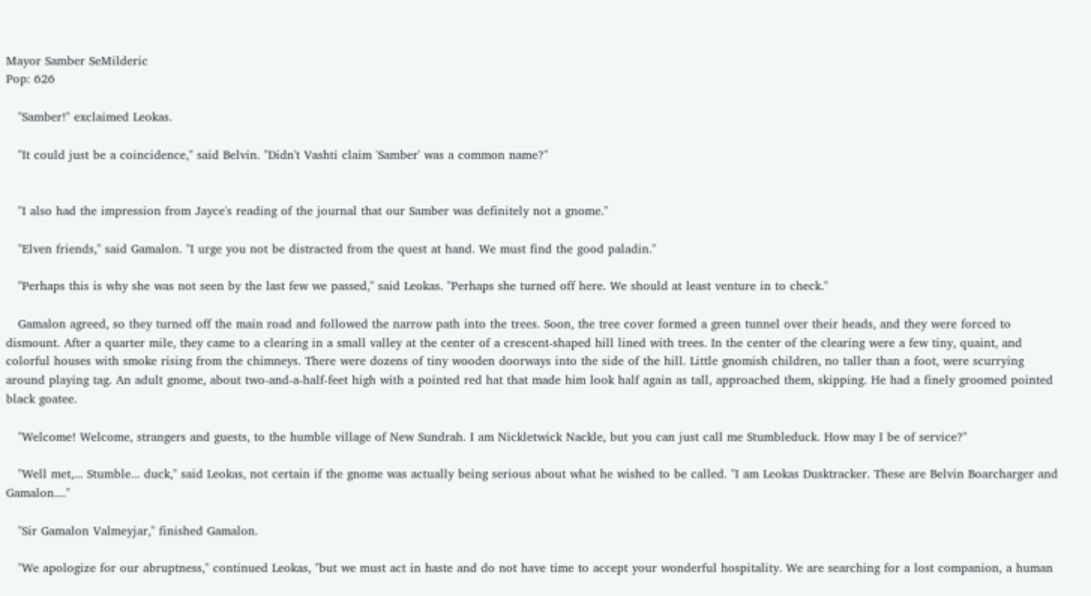Mayor Samber SeMilderic
Pop: 626

   "Samber!" exclaimed Leokas.

   "It could just be a coincidence," said Belvin. "Didn't Vashti claim 'Samber' was a common name?"


   "I also had the impression from Jayce's reading of the journal that our Samber was definitely not a gnome."

   "Elven friends," said Gamalon. "I urge you not be distracted from the quest at hand. We must find the good paladin."

   "Perhaps this is why she was not seen by the last few we passed," said Leokas. "Perhaps she turned off here. We should at least venture in to check."

   Gamalon agreed, so they turned off the main road and followed the narrow path into the trees. Soon, the tree cover formed a green tunnel over their heads, and they were forced to dismount. After a quarter mile, they came to a clearing in a small valley at the center of a crescent-shaped hill lined with trees. In the center of the clearing were a few tiny, quaint, and colorful houses with smoke rising from the chimneys. There were dozens of tiny wooden doorways into the side of the hill. Little gnomish children, no taller than a foot, were scurrying around playing tag. An adult gnome, about two-and-a-half-feet high with a pointed red hat that made him look half again as tall, approached them, skipping. He had a finely groomed pointed black goatee.

   "Welcome! Welcome, strangers and guests, to the humble village of New Sundrah. I am Nickletwick Nackle, but you can just call me Stumbleduck. How may I be of service?"

   "Well met,... Stumble... duck," said Leokas, not certain if the gnome was actually being serious about what he wished to be called. "I am Leokas Dusktracker. These are Belvin Boarcharger and Gamalon...."

   "Sir Gamalon Valmeyjar," finished Gamalon.

   "We apologize for our abruptness," continued Leokas, "but we must act in haste and do not have time to accept your wonderful hospitality. We are searching for a lost companion, a human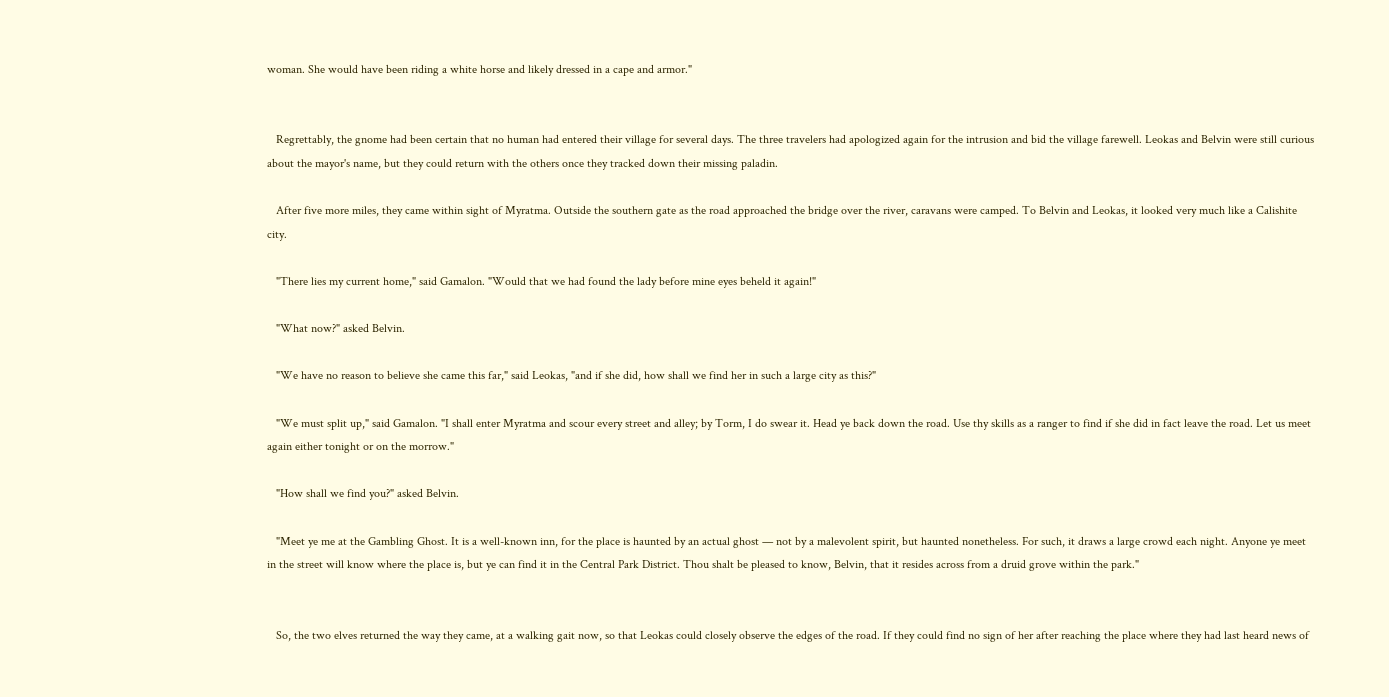woman. She would have been riding a white horse and likely dressed in a cape and armor."


   Regrettably, the gnome had been certain that no human had entered their village for several days. The three travelers had apologized again for the intrusion and bid the village farewell. Leokas and Belvin were still curious about the mayor's name, but they could return with the others once they tracked down their missing paladin.

   After five more miles, they came within sight of Myratma. Outside the southern gate as the road approached the bridge over the river, caravans were camped. To Belvin and Leokas, it looked very much like a Calishite city.

   "There lies my current home," said Gamalon. "Would that we had found the lady before mine eyes beheld it again!"

   "What now?" asked Belvin.

   "We have no reason to believe she came this far," said Leokas, "and if she did, how shall we find her in such a large city as this?"

   "We must split up," said Gamalon. "I shall enter Myratma and scour every street and alley; by Torm, I do swear it. Head ye back down the road. Use thy skills as a ranger to find if she did in fact leave the road. Let us meet again either tonight or on the morrow."

   "How shall we find you?" asked Belvin.

   "Meet ye me at the Gambling Ghost. It is a well-known inn, for the place is haunted by an actual ghost — not by a malevolent spirit, but haunted nonetheless. For such, it draws a large crowd each night. Anyone ye meet in the street will know where the place is, but ye can find it in the Central Park District. Thou shalt be pleased to know, Belvin, that it resides across from a druid grove within the park."


   So, the two elves returned the way they came, at a walking gait now, so that Leokas could closely observe the edges of the road. If they could find no sign of her after reaching the place where they had last heard news of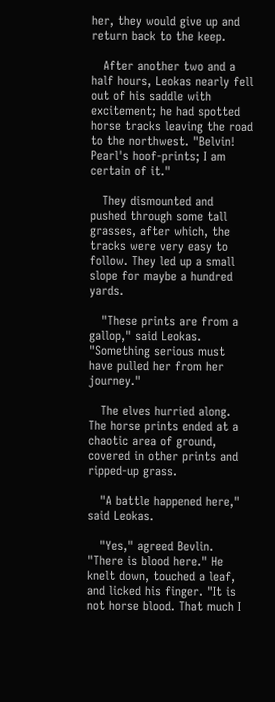her, they would give up and return back to the keep.

   After another two and a half hours, Leokas nearly fell out of his saddle with excitement; he had spotted horse tracks leaving the road to the northwest. "Belvin! Pearl's hoof-prints; I am certain of it."

   They dismounted and pushed through some tall grasses, after which, the tracks were very easy to follow. They led up a small slope for maybe a hundred yards.

   "These prints are from a gallop," said Leokas. "Something serious must have pulled her from her journey."

   The elves hurried along. The horse prints ended at a chaotic area of ground, covered in other prints and ripped-up grass.

   "A battle happened here," said Leokas.

   "Yes," agreed Bevlin. "There is blood here." He knelt down, touched a leaf, and licked his finger. "It is not horse blood. That much I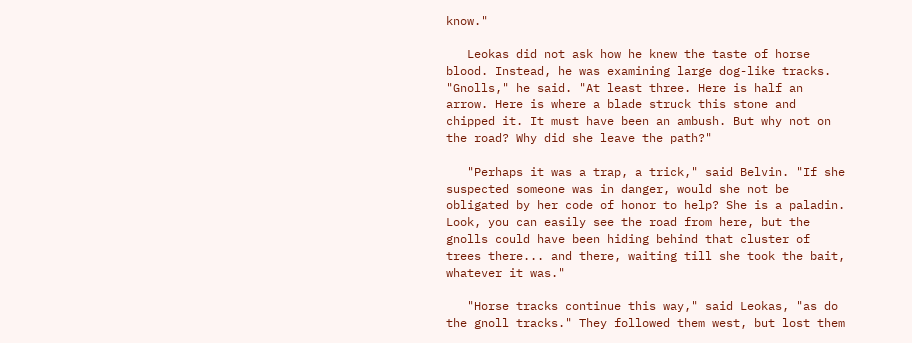know."

   Leokas did not ask how he knew the taste of horse blood. Instead, he was examining large dog-like tracks. "Gnolls," he said. "At least three. Here is half an arrow. Here is where a blade struck this stone and chipped it. It must have been an ambush. But why not on the road? Why did she leave the path?"

   "Perhaps it was a trap, a trick," said Belvin. "If she suspected someone was in danger, would she not be obligated by her code of honor to help? She is a paladin. Look, you can easily see the road from here, but the gnolls could have been hiding behind that cluster of trees there... and there, waiting till she took the bait, whatever it was."

   "Horse tracks continue this way," said Leokas, "as do the gnoll tracks." They followed them west, but lost them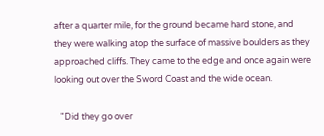after a quarter mile, for the ground became hard stone, and they were walking atop the surface of massive boulders as they approached cliffs. They came to the edge and once again were looking out over the Sword Coast and the wide ocean.

   "Did they go over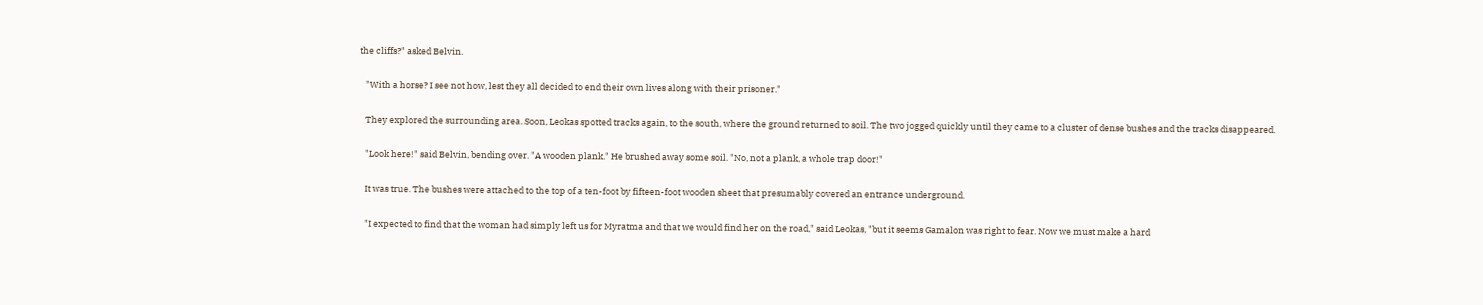the cliffs?" asked Belvin.

   "With a horse? I see not how, lest they all decided to end their own lives along with their prisoner."

   They explored the surrounding area. Soon, Leokas spotted tracks again, to the south, where the ground returned to soil. The two jogged quickly until they came to a cluster of dense bushes and the tracks disappeared.

   "Look here!" said Belvin, bending over. "A wooden plank." He brushed away some soil. "No, not a plank, a whole trap door!"

   It was true. The bushes were attached to the top of a ten-foot by fifteen-foot wooden sheet that presumably covered an entrance underground.

   "I expected to find that the woman had simply left us for Myratma and that we would find her on the road," said Leokas, "but it seems Gamalon was right to fear. Now we must make a hard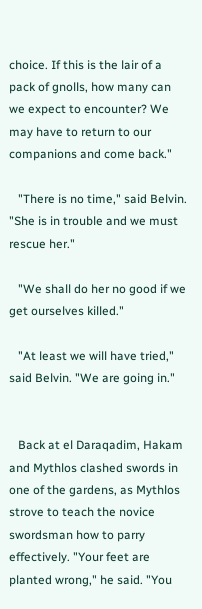choice. If this is the lair of a pack of gnolls, how many can we expect to encounter? We may have to return to our companions and come back."

   "There is no time," said Belvin. "She is in trouble and we must rescue her."

   "We shall do her no good if we get ourselves killed."

   "At least we will have tried," said Belvin. "We are going in."


   Back at el Daraqadim, Hakam and Mythlos clashed swords in one of the gardens, as Mythlos strove to teach the novice swordsman how to parry effectively. "Your feet are planted wrong," he said. "You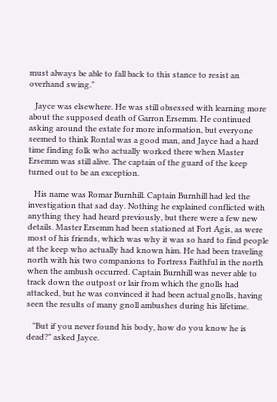must always be able to fall back to this stance to resist an overhand swing."

   Jayce was elsewhere. He was still obsessed with learning more about the supposed death of Garron Ersemm. He continued asking around the estate for more information, but everyone seemed to think Rontal was a good man, and Jayce had a hard time finding folk who actually worked there when Master Ersemm was still alive. The captain of the guard of the keep turned out to be an exception.

   His name was Romar Burnhill. Captain Burnhill had led the investigation that sad day. Nothing he explained conflicted with anything they had heard previously, but there were a few new details. Master Ersemm had been stationed at Fort Agis, as were most of his friends, which was why it was so hard to find people at the keep who actually had known him. He had been traveling north with his two companions to Fortress Faithful in the north when the ambush occurred. Captain Burnhill was never able to track down the outpost or lair from which the gnolls had attacked, but he was convinced it had been actual gnolls, having seen the results of many gnoll ambushes during his lifetime.

   "But if you never found his body, how do you know he is dead?" asked Jayce.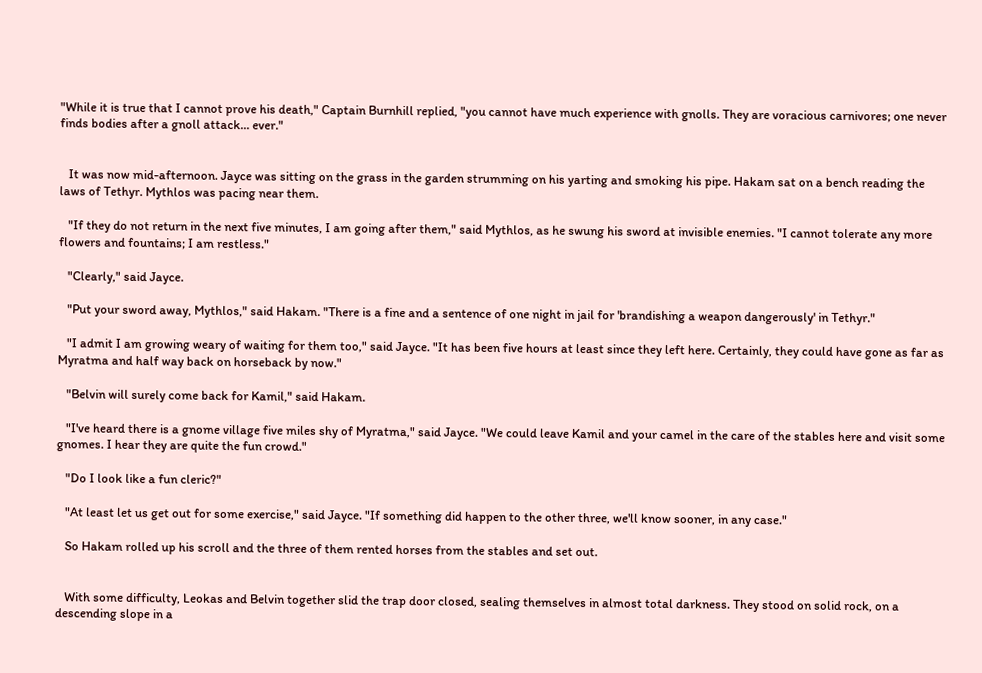"While it is true that I cannot prove his death," Captain Burnhill replied, "you cannot have much experience with gnolls. They are voracious carnivores; one never finds bodies after a gnoll attack... ever."


   It was now mid-afternoon. Jayce was sitting on the grass in the garden strumming on his yarting and smoking his pipe. Hakam sat on a bench reading the laws of Tethyr. Mythlos was pacing near them.

   "If they do not return in the next five minutes, I am going after them," said Mythlos, as he swung his sword at invisible enemies. "I cannot tolerate any more flowers and fountains; I am restless."

   "Clearly," said Jayce.

   "Put your sword away, Mythlos," said Hakam. "There is a fine and a sentence of one night in jail for 'brandishing a weapon dangerously' in Tethyr."

   "I admit I am growing weary of waiting for them too," said Jayce. "It has been five hours at least since they left here. Certainly, they could have gone as far as Myratma and half way back on horseback by now."

   "Belvin will surely come back for Kamil," said Hakam.

   "I've heard there is a gnome village five miles shy of Myratma," said Jayce. "We could leave Kamil and your camel in the care of the stables here and visit some gnomes. I hear they are quite the fun crowd."

   "Do I look like a fun cleric?"

   "At least let us get out for some exercise," said Jayce. "If something did happen to the other three, we'll know sooner, in any case."

   So Hakam rolled up his scroll and the three of them rented horses from the stables and set out.


   With some difficulty, Leokas and Belvin together slid the trap door closed, sealing themselves in almost total darkness. They stood on solid rock, on a descending slope in a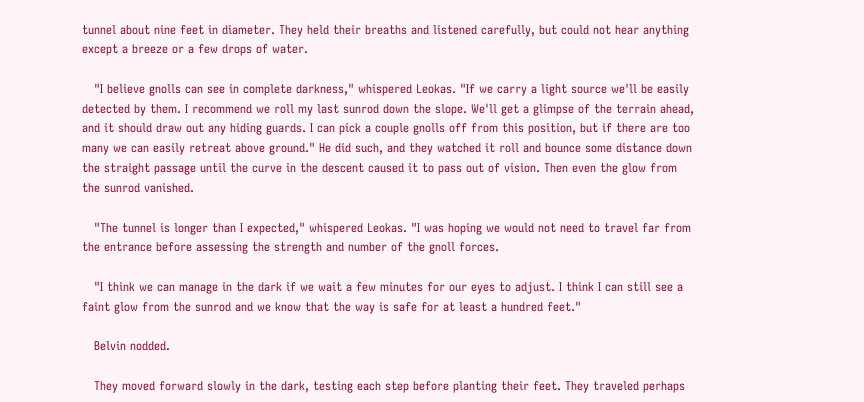tunnel about nine feet in diameter. They held their breaths and listened carefully, but could not hear anything except a breeze or a few drops of water.

   "I believe gnolls can see in complete darkness," whispered Leokas. "If we carry a light source we'll be easily detected by them. I recommend we roll my last sunrod down the slope. We'll get a glimpse of the terrain ahead, and it should draw out any hiding guards. I can pick a couple gnolls off from this position, but if there are too many we can easily retreat above ground." He did such, and they watched it roll and bounce some distance down the straight passage until the curve in the descent caused it to pass out of vision. Then even the glow from the sunrod vanished.

   "The tunnel is longer than I expected," whispered Leokas. "I was hoping we would not need to travel far from the entrance before assessing the strength and number of the gnoll forces.

   "I think we can manage in the dark if we wait a few minutes for our eyes to adjust. I think I can still see a faint glow from the sunrod and we know that the way is safe for at least a hundred feet."

   Belvin nodded.

   They moved forward slowly in the dark, testing each step before planting their feet. They traveled perhaps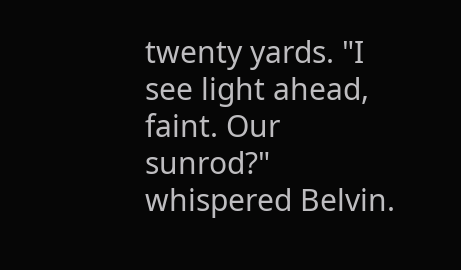twenty yards. "I see light ahead, faint. Our sunrod?" whispered Belvin.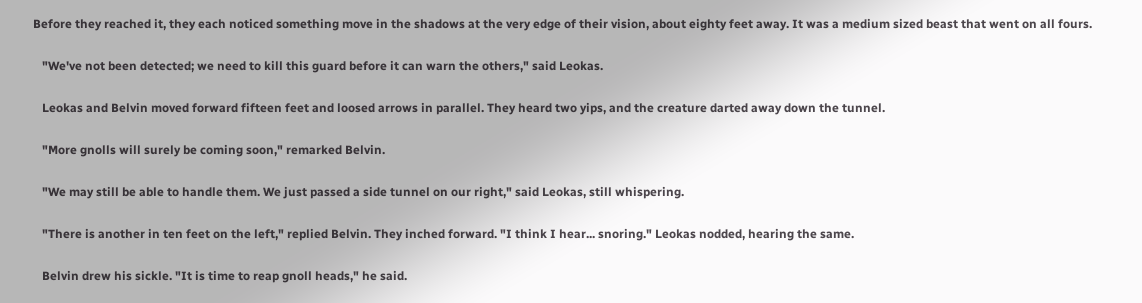Before they reached it, they each noticed something move in the shadows at the very edge of their vision, about eighty feet away. It was a medium sized beast that went on all fours.

   "We've not been detected; we need to kill this guard before it can warn the others," said Leokas.

   Leokas and Belvin moved forward fifteen feet and loosed arrows in parallel. They heard two yips, and the creature darted away down the tunnel.

   "More gnolls will surely be coming soon," remarked Belvin.

   "We may still be able to handle them. We just passed a side tunnel on our right," said Leokas, still whispering.

   "There is another in ten feet on the left," replied Belvin. They inched forward. "I think I hear... snoring." Leokas nodded, hearing the same.

   Belvin drew his sickle. "It is time to reap gnoll heads," he said.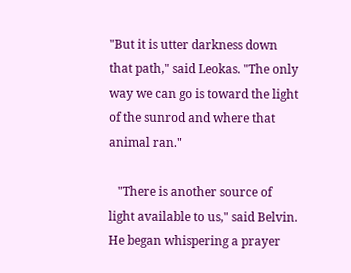"But it is utter darkness down that path," said Leokas. "The only way we can go is toward the light of the sunrod and where that animal ran."

   "There is another source of light available to us," said Belvin. He began whispering a prayer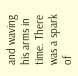and waving his arms in time. There was a spark of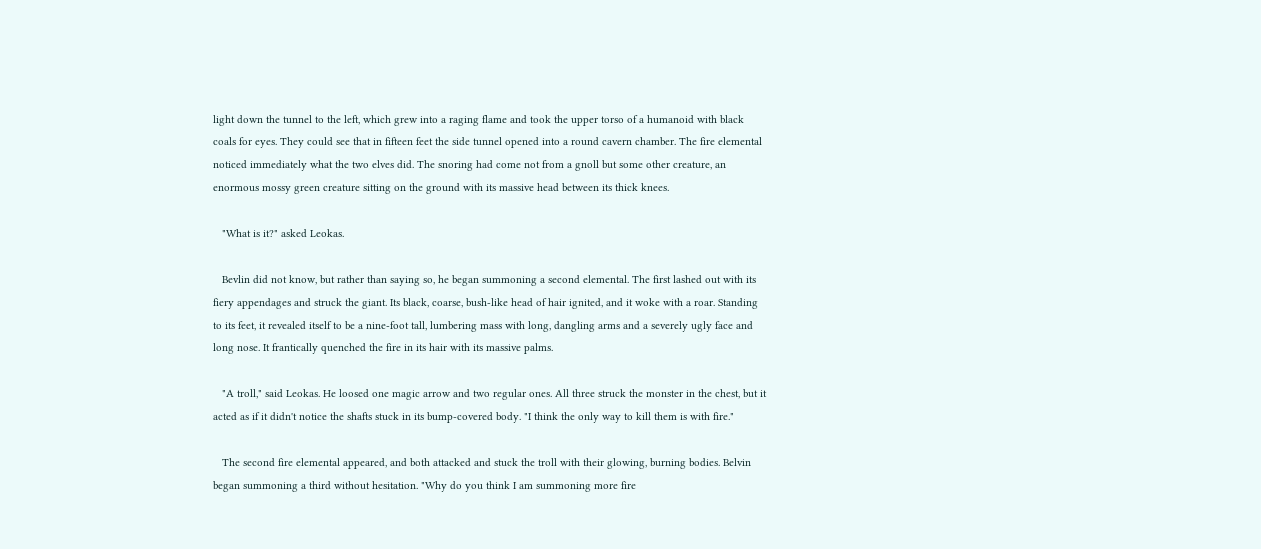light down the tunnel to the left, which grew into a raging flame and took the upper torso of a humanoid with black coals for eyes. They could see that in fifteen feet the side tunnel opened into a round cavern chamber. The fire elemental noticed immediately what the two elves did. The snoring had come not from a gnoll but some other creature, an enormous mossy green creature sitting on the ground with its massive head between its thick knees.

   "What is it?" asked Leokas.

   Bevlin did not know, but rather than saying so, he began summoning a second elemental. The first lashed out with its fiery appendages and struck the giant. Its black, coarse, bush-like head of hair ignited, and it woke with a roar. Standing to its feet, it revealed itself to be a nine-foot tall, lumbering mass with long, dangling arms and a severely ugly face and long nose. It frantically quenched the fire in its hair with its massive palms.

   "A troll," said Leokas. He loosed one magic arrow and two regular ones. All three struck the monster in the chest, but it acted as if it didn't notice the shafts stuck in its bump-covered body. "I think the only way to kill them is with fire."

   The second fire elemental appeared, and both attacked and stuck the troll with their glowing, burning bodies. Belvin began summoning a third without hesitation. "Why do you think I am summoning more fire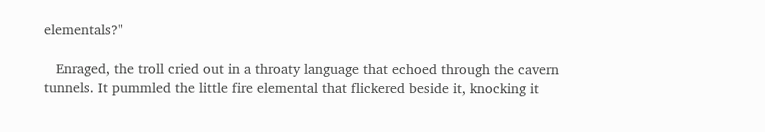elementals?"

   Enraged, the troll cried out in a throaty language that echoed through the cavern tunnels. It pummled the little fire elemental that flickered beside it, knocking it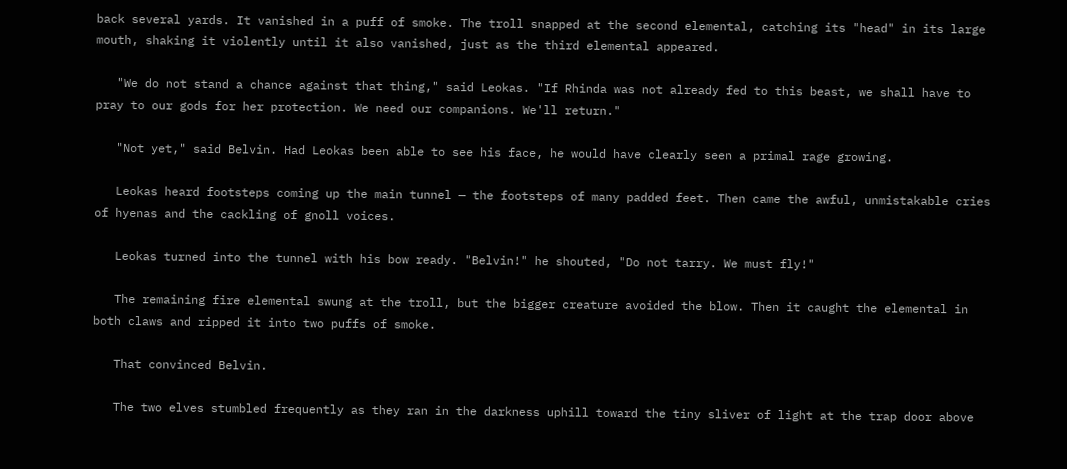back several yards. It vanished in a puff of smoke. The troll snapped at the second elemental, catching its "head" in its large mouth, shaking it violently until it also vanished, just as the third elemental appeared.

   "We do not stand a chance against that thing," said Leokas. "If Rhinda was not already fed to this beast, we shall have to pray to our gods for her protection. We need our companions. We'll return."

   "Not yet," said Belvin. Had Leokas been able to see his face, he would have clearly seen a primal rage growing.

   Leokas heard footsteps coming up the main tunnel — the footsteps of many padded feet. Then came the awful, unmistakable cries of hyenas and the cackling of gnoll voices.

   Leokas turned into the tunnel with his bow ready. "Belvin!" he shouted, "Do not tarry. We must fly!"

   The remaining fire elemental swung at the troll, but the bigger creature avoided the blow. Then it caught the elemental in both claws and ripped it into two puffs of smoke.

   That convinced Belvin.

   The two elves stumbled frequently as they ran in the darkness uphill toward the tiny sliver of light at the trap door above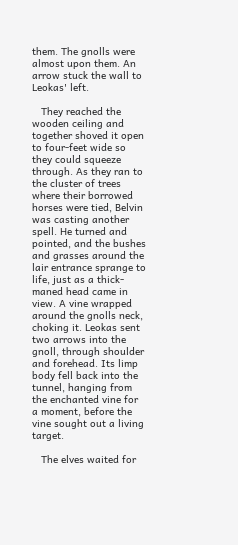them. The gnolls were almost upon them. An arrow stuck the wall to Leokas' left.

   They reached the wooden ceiling and together shoved it open to four-feet wide so they could squeeze through. As they ran to the cluster of trees where their borrowed horses were tied, Belvin was casting another spell. He turned and pointed, and the bushes and grasses around the lair entrance sprange to life, just as a thick-maned head came in view. A vine wrapped around the gnolls neck, choking it. Leokas sent two arrows into the gnoll, through shoulder and forehead. Its limp body fell back into the tunnel, hanging from the enchanted vine for a moment, before the vine sought out a living target.

   The elves waited for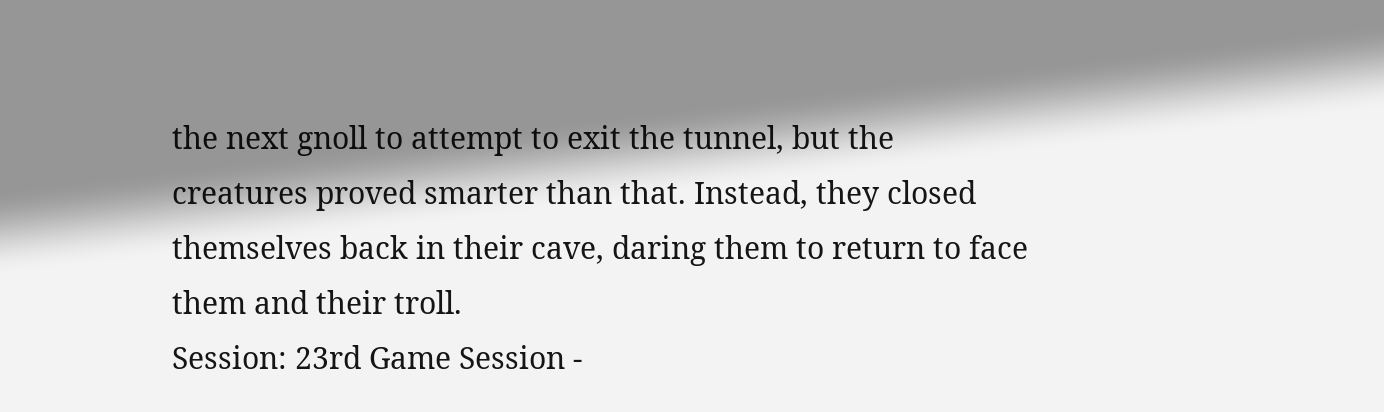the next gnoll to attempt to exit the tunnel, but the creatures proved smarter than that. Instead, they closed themselves back in their cave, daring them to return to face them and their troll.
Session: 23rd Game Session -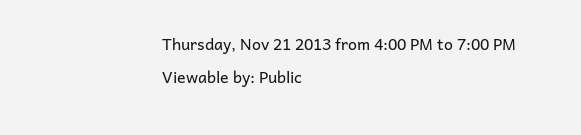Thursday, Nov 21 2013 from 4:00 PM to 7:00 PM
Viewable by: Public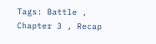Tags: Battle , Chapter 3 , Recap